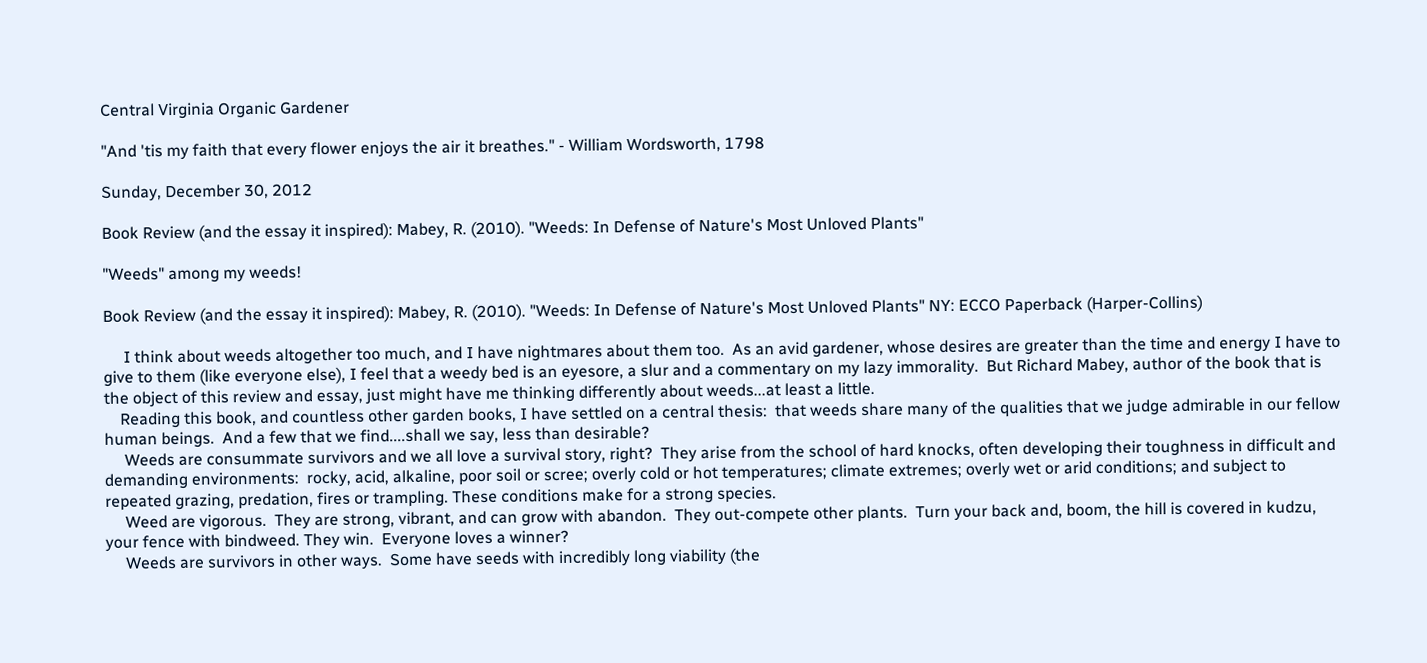Central Virginia Organic Gardener

"And 'tis my faith that every flower enjoys the air it breathes." - William Wordsworth, 1798

Sunday, December 30, 2012

Book Review (and the essay it inspired): Mabey, R. (2010). "Weeds: In Defense of Nature's Most Unloved Plants"

"Weeds" among my weeds!

Book Review (and the essay it inspired): Mabey, R. (2010). "Weeds: In Defense of Nature's Most Unloved Plants" NY: ECCO Paperback (Harper-Collins)

     I think about weeds altogether too much, and I have nightmares about them too.  As an avid gardener, whose desires are greater than the time and energy I have to give to them (like everyone else), I feel that a weedy bed is an eyesore, a slur and a commentary on my lazy immorality.  But Richard Mabey, author of the book that is the object of this review and essay, just might have me thinking differently about weeds...at least a little.
    Reading this book, and countless other garden books, I have settled on a central thesis:  that weeds share many of the qualities that we judge admirable in our fellow human beings.  And a few that we find....shall we say, less than desirable?
     Weeds are consummate survivors and we all love a survival story, right?  They arise from the school of hard knocks, often developing their toughness in difficult and demanding environments:  rocky, acid, alkaline, poor soil or scree; overly cold or hot temperatures; climate extremes; overly wet or arid conditions; and subject to repeated grazing, predation, fires or trampling. These conditions make for a strong species.
     Weed are vigorous.  They are strong, vibrant, and can grow with abandon.  They out-compete other plants.  Turn your back and, boom, the hill is covered in kudzu, your fence with bindweed. They win.  Everyone loves a winner?
     Weeds are survivors in other ways.  Some have seeds with incredibly long viability (the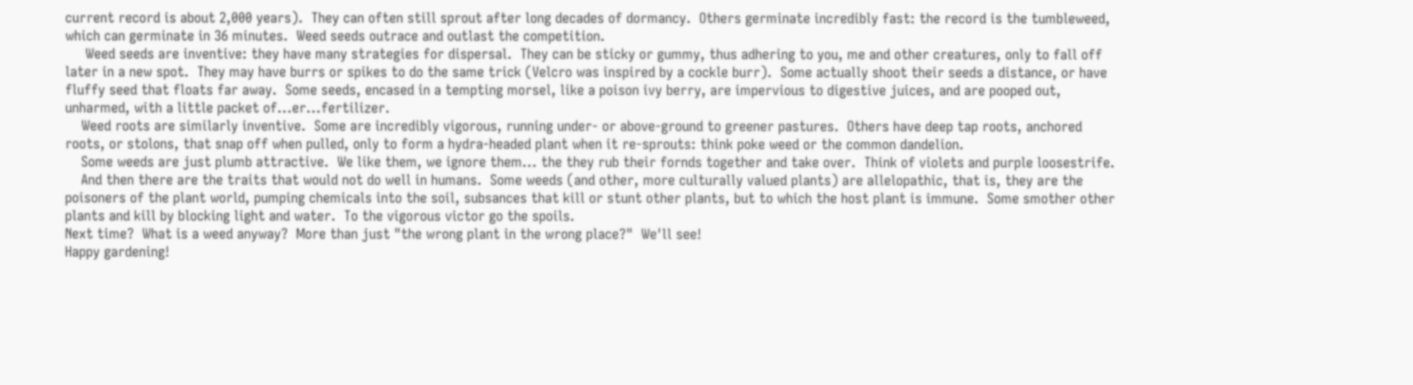current record is about 2,000 years).  They can often still sprout after long decades of dormancy.  Others germinate incredibly fast: the record is the tumbleweed, which can germinate in 36 minutes.  Weed seeds outrace and outlast the competition.
     Weed seeds are inventive: they have many strategies for dispersal.  They can be sticky or gummy, thus adhering to you, me and other creatures, only to fall off later in a new spot.  They may have burrs or spikes to do the same trick (Velcro was inspired by a cockle burr).  Some actually shoot their seeds a distance, or have fluffy seed that floats far away.  Some seeds, encased in a tempting morsel, like a poison ivy berry, are impervious to digestive juices, and are pooped out, unharmed, with a little packet of...er...fertilizer.
    Weed roots are similarly inventive.  Some are incredibly vigorous, running under- or above-ground to greener pastures.  Others have deep tap roots, anchored roots, or stolons, that snap off when pulled, only to form a hydra-headed plant when it re-sprouts: think poke weed or the common dandelion.
    Some weeds are just plumb attractive.  We like them, we ignore them... the they rub their fornds together and take over.  Think of violets and purple loosestrife.
    And then there are the traits that would not do well in humans.  Some weeds (and other, more culturally valued plants) are allelopathic, that is, they are the poisoners of the plant world, pumping chemicals into the soil, subsances that kill or stunt other plants, but to which the host plant is immune.  Some smother other plants and kill by blocking light and water.  To the vigorous victor go the spoils.
Next time?  What is a weed anyway?  More than just "the wrong plant in the wrong place?"  We'll see!
Happy gardening!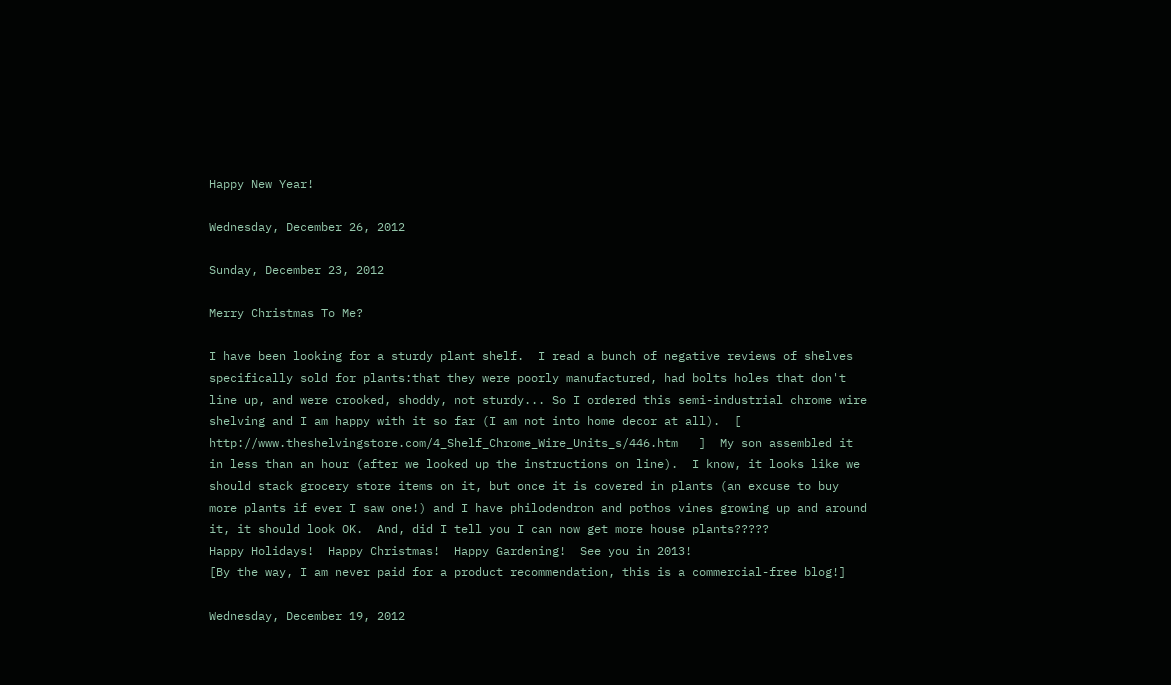Happy New Year!

Wednesday, December 26, 2012

Sunday, December 23, 2012

Merry Christmas To Me?

I have been looking for a sturdy plant shelf.  I read a bunch of negative reviews of shelves specifically sold for plants:that they were poorly manufactured, had bolts holes that don't line up, and were crooked, shoddy, not sturdy... So I ordered this semi-industrial chrome wire shelving and I am happy with it so far (I am not into home decor at all).  [  http://www.theshelvingstore.com/4_Shelf_Chrome_Wire_Units_s/446.htm   ]  My son assembled it in less than an hour (after we looked up the instructions on line).  I know, it looks like we should stack grocery store items on it, but once it is covered in plants (an excuse to buy more plants if ever I saw one!) and I have philodendron and pothos vines growing up and around it, it should look OK.  And, did I tell you I can now get more house plants?????
Happy Holidays!  Happy Christmas!  Happy Gardening!  See you in 2013!
[By the way, I am never paid for a product recommendation, this is a commercial-free blog!]

Wednesday, December 19, 2012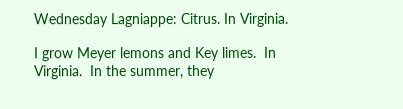Wednesday Lagniappe: Citrus. In Virginia.

I grow Meyer lemons and Key limes.  In Virginia.  In the summer, they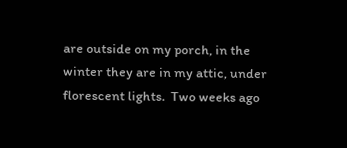are outside on my porch, in the winter they are in my attic, under florescent lights.  Two weeks ago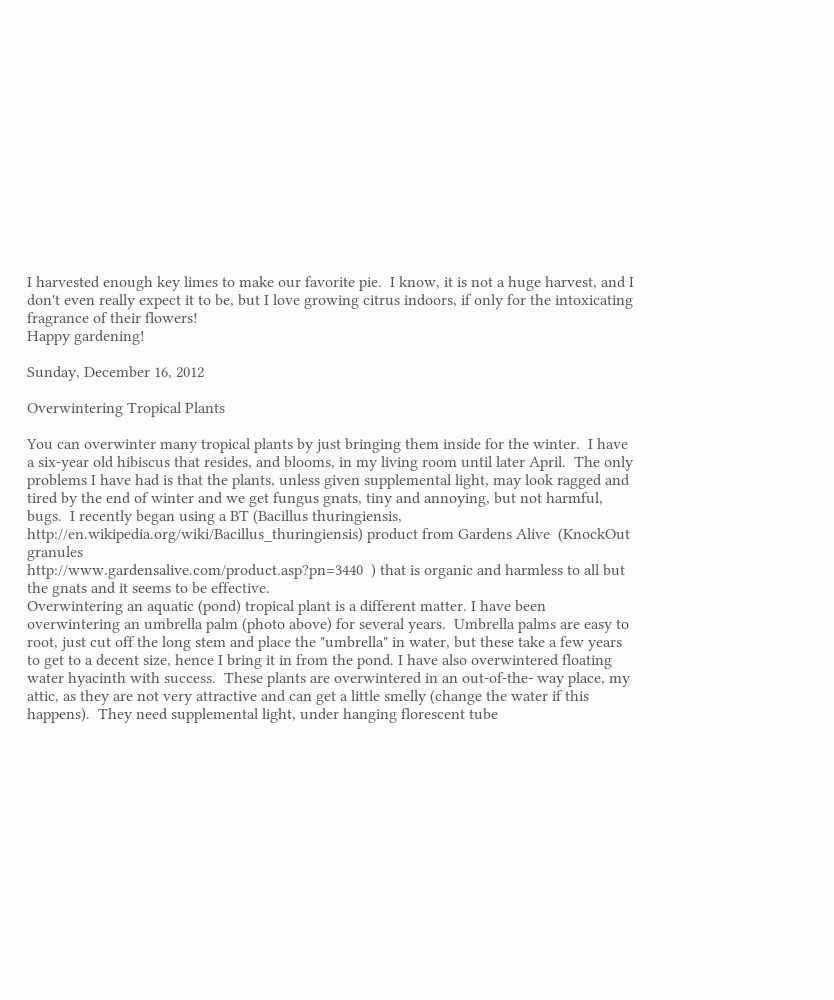I harvested enough key limes to make our favorite pie.  I know, it is not a huge harvest, and I don't even really expect it to be, but I love growing citrus indoors, if only for the intoxicating fragrance of their flowers!
Happy gardening!

Sunday, December 16, 2012

Overwintering Tropical Plants

You can overwinter many tropical plants by just bringing them inside for the winter.  I have a six-year old hibiscus that resides, and blooms, in my living room until later April.  The only problems I have had is that the plants, unless given supplemental light, may look ragged and tired by the end of winter and we get fungus gnats, tiny and annoying, but not harmful, bugs.  I recently began using a BT (Bacillus thuringiensis,  http://en.wikipedia.org/wiki/Bacillus_thuringiensis) product from Gardens Alive  (KnockOut granules
http://www.gardensalive.com/product.asp?pn=3440  ) that is organic and harmless to all but the gnats and it seems to be effective.
Overwintering an aquatic (pond) tropical plant is a different matter. I have been overwintering an umbrella palm (photo above) for several years.  Umbrella palms are easy to root, just cut off the long stem and place the "umbrella" in water, but these take a few years to get to a decent size, hence I bring it in from the pond. I have also overwintered floating water hyacinth with success.  These plants are overwintered in an out-of-the- way place, my attic, as they are not very attractive and can get a little smelly (change the water if this happens).  They need supplemental light, under hanging florescent tube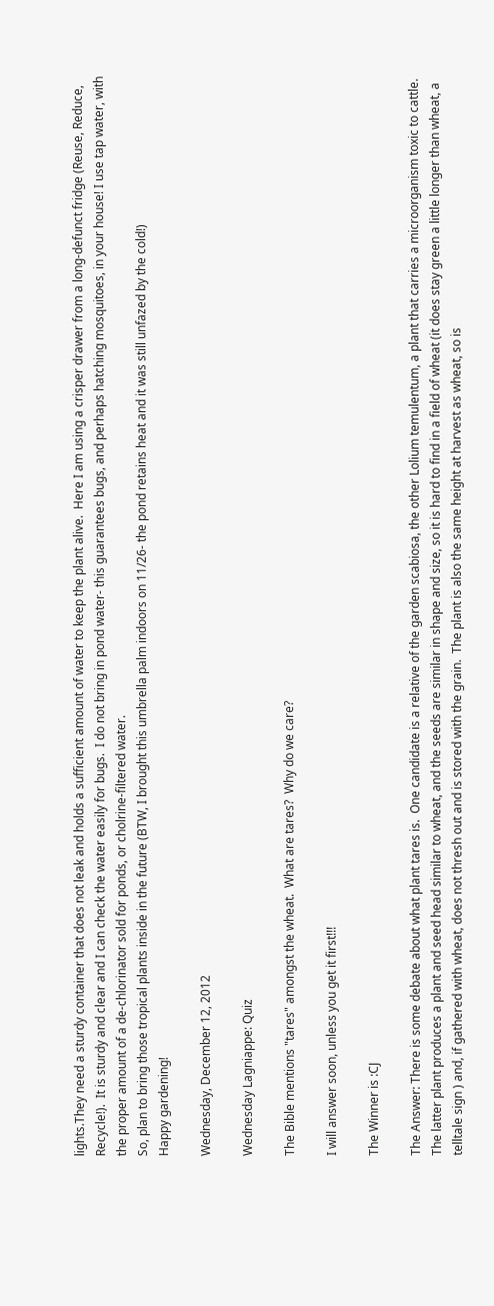lights.They need a sturdy container that does not leak and holds a sufficient amount of water to keep the plant alive.  Here I am using a crisper drawer from a long-defunct fridge (Reuse, Reduce, Recycle!).  It is sturdy and clear and I can check the water easily for bugs.  I do not bring in pond water- this guarantees bugs, and perhaps hatching mosquitoes, in your house! I use tap water, with the proper amount of a de-chlorinator sold for ponds, or cholrine-filtered water.
So, plan to bring those tropical plants inside in the future (BTW, I brought this umbrella palm indoors on 11/26- the pond retains heat and it was still unfazed by the cold!)
Happy gardening!

Wednesday, December 12, 2012

Wednesday Lagniappe: Quiz

The Bible mentions "tares" amongst the wheat.  What are tares?  Why do we care?

I will answer soon, unless you get it first!!!

The Winner is :CJ

The Answer: There is some debate about what plant tares is.  One candidate is a relative of the garden scabiosa, the other Lolium temulentum, a plant that carries a microorganism toxic to cattle.  The latter plant produces a plant and seed head similar to wheat, and the seeds are similar in shape and size, so it is hard to find in a field of wheat (it does stay green a little longer than wheat, a telltale sign ) and, if gathered with wheat, does not thresh out and is stored with the grain.  The plant is also the same height at harvest as wheat, so is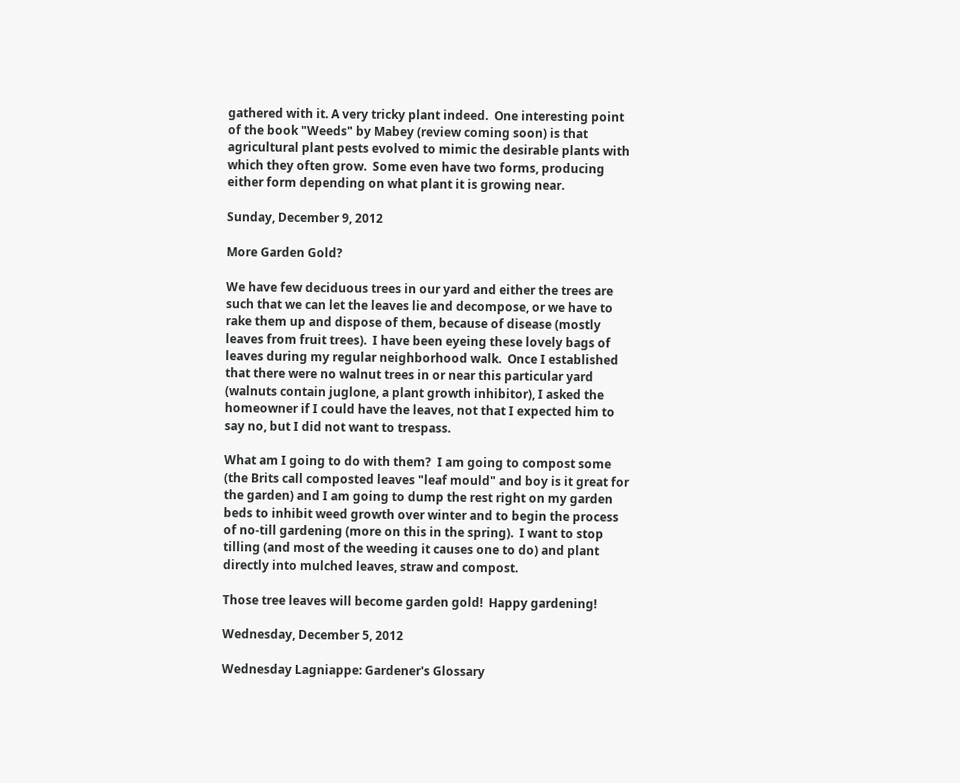gathered with it. A very tricky plant indeed.  One interesting point of the book "Weeds" by Mabey (review coming soon) is that agricultural plant pests evolved to mimic the desirable plants with which they often grow.  Some even have two forms, producing either form depending on what plant it is growing near.

Sunday, December 9, 2012

More Garden Gold?

We have few deciduous trees in our yard and either the trees are such that we can let the leaves lie and decompose, or we have to rake them up and dispose of them, because of disease (mostly leaves from fruit trees).  I have been eyeing these lovely bags of leaves during my regular neighborhood walk.  Once I established that there were no walnut trees in or near this particular yard (walnuts contain juglone, a plant growth inhibitor), I asked the homeowner if I could have the leaves, not that I expected him to say no, but I did not want to trespass.

What am I going to do with them?  I am going to compost some (the Brits call composted leaves "leaf mould" and boy is it great for the garden) and I am going to dump the rest right on my garden beds to inhibit weed growth over winter and to begin the process of no-till gardening (more on this in the spring).  I want to stop tilling (and most of the weeding it causes one to do) and plant directly into mulched leaves, straw and compost.

Those tree leaves will become garden gold!  Happy gardening!

Wednesday, December 5, 2012

Wednesday Lagniappe: Gardener's Glossary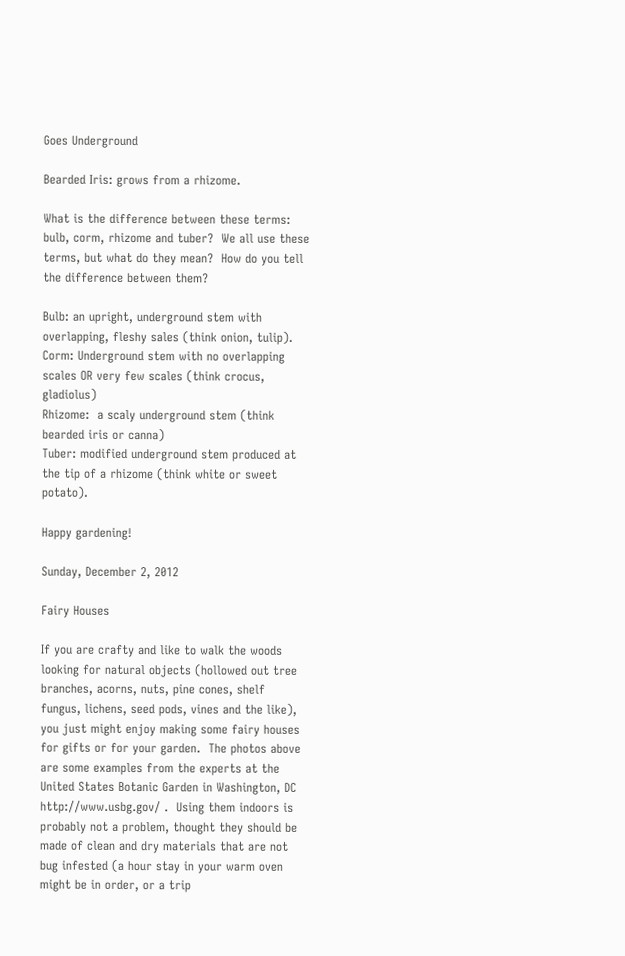Goes Underground

Bearded Iris: grows from a rhizome.

What is the difference between these terms:  bulb, corm, rhizome and tuber?  We all use these terms, but what do they mean?  How do you tell the difference between them?

Bulb: an upright, underground stem with overlapping, fleshy sales (think onion, tulip).
Corm: Underground stem with no overlapping scales OR very few scales (think crocus, gladiolus)
Rhizome:  a scaly underground stem (think bearded iris or canna)
Tuber: modified underground stem produced at the tip of a rhizome (think white or sweet potato).

Happy gardening!

Sunday, December 2, 2012

Fairy Houses

If you are crafty and like to walk the woods looking for natural objects (hollowed out tree branches, acorns, nuts, pine cones, shelf fungus, lichens, seed pods, vines and the like), you just might enjoy making some fairy houses for gifts or for your garden.  The photos above are some examples from the experts at the United States Botanic Garden in Washington, DC  http://www.usbg.gov/ .  Using them indoors is probably not a problem, thought they should be made of clean and dry materials that are not bug infested (a hour stay in your warm oven might be in order, or a trip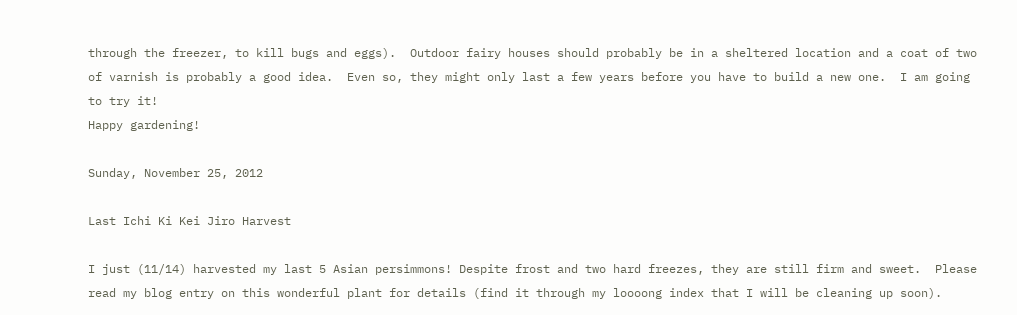through the freezer, to kill bugs and eggs).  Outdoor fairy houses should probably be in a sheltered location and a coat of two of varnish is probably a good idea.  Even so, they might only last a few years before you have to build a new one.  I am going to try it!
Happy gardening!

Sunday, November 25, 2012

Last Ichi Ki Kei Jiro Harvest

I just (11/14) harvested my last 5 Asian persimmons! Despite frost and two hard freezes, they are still firm and sweet.  Please read my blog entry on this wonderful plant for details (find it through my loooong index that I will be cleaning up soon).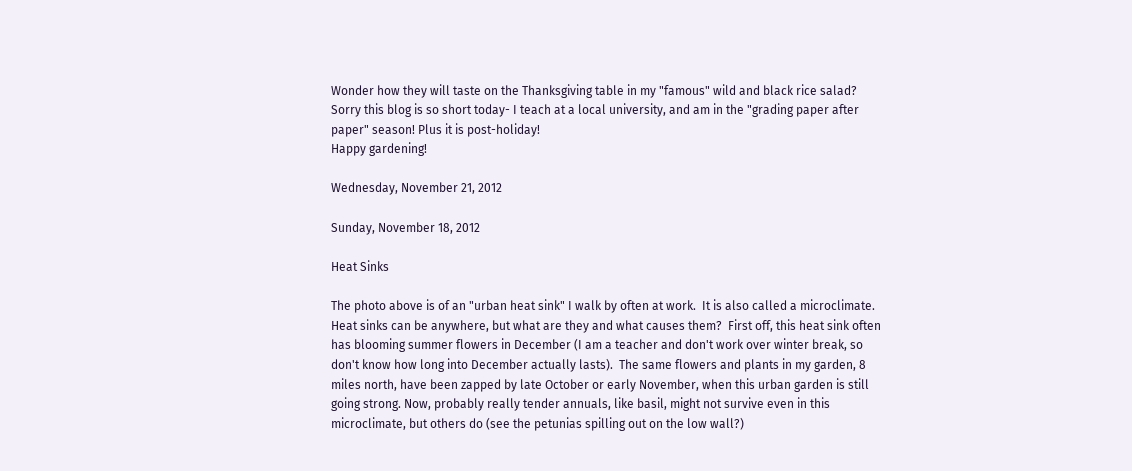Wonder how they will taste on the Thanksgiving table in my "famous" wild and black rice salad? Sorry this blog is so short today- I teach at a local university, and am in the "grading paper after paper" season! Plus it is post-holiday!
Happy gardening!

Wednesday, November 21, 2012

Sunday, November 18, 2012

Heat Sinks

The photo above is of an "urban heat sink" I walk by often at work.  It is also called a microclimate.  Heat sinks can be anywhere, but what are they and what causes them?  First off, this heat sink often has blooming summer flowers in December (I am a teacher and don't work over winter break, so don't know how long into December actually lasts).  The same flowers and plants in my garden, 8 miles north, have been zapped by late October or early November, when this urban garden is still going strong. Now, probably really tender annuals, like basil, might not survive even in this microclimate, but others do (see the petunias spilling out on the low wall?)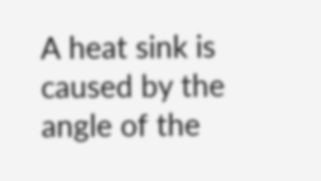A heat sink is caused by the angle of the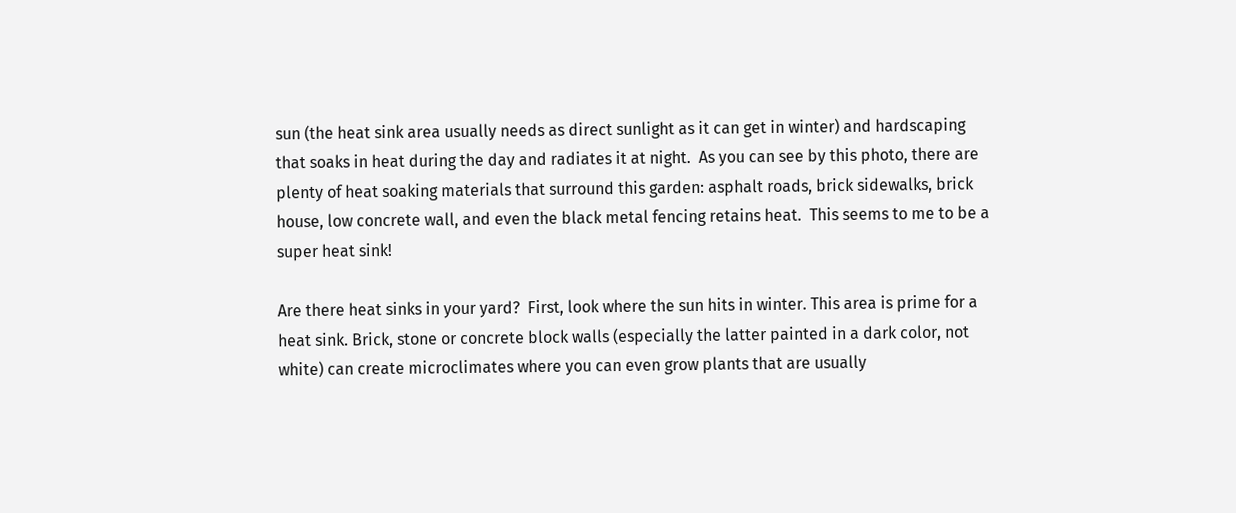sun (the heat sink area usually needs as direct sunlight as it can get in winter) and hardscaping that soaks in heat during the day and radiates it at night.  As you can see by this photo, there are plenty of heat soaking materials that surround this garden: asphalt roads, brick sidewalks, brick house, low concrete wall, and even the black metal fencing retains heat.  This seems to me to be a super heat sink!

Are there heat sinks in your yard?  First, look where the sun hits in winter. This area is prime for a heat sink. Brick, stone or concrete block walls (especially the latter painted in a dark color, not white) can create microclimates where you can even grow plants that are usually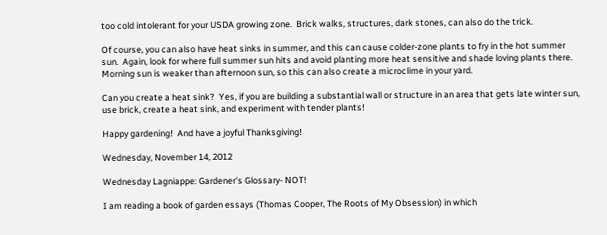too cold intolerant for your USDA growing zone.  Brick walks, structures, dark stones, can also do the trick.

Of course, you can also have heat sinks in summer, and this can cause colder-zone plants to fry in the hot summer sun.  Again, look for where full summer sun hits and avoid planting more heat sensitive and shade loving plants there.  Morning sun is weaker than afternoon sun, so this can also create a microclime in your yard.

Can you create a heat sink?  Yes, if you are building a substantial wall or structure in an area that gets late winter sun, use brick, create a heat sink, and experiment with tender plants!

Happy gardening!  And have a joyful Thanksgiving!

Wednesday, November 14, 2012

Wednesday Lagniappe: Gardener's Glossary- NOT!

I am reading a book of garden essays (Thomas Cooper, The Roots of My Obsession) in which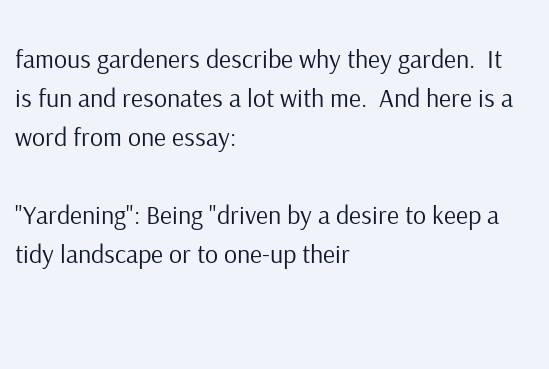famous gardeners describe why they garden.  It is fun and resonates a lot with me.  And here is a word from one essay:

"Yardening": Being "driven by a desire to keep a tidy landscape or to one-up their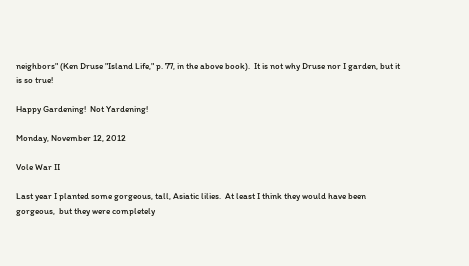neighbors" (Ken Druse "Island Life," p. 77, in the above book).  It is not why Druse nor I garden, but it is so true!

Happy Gardening!  Not Yardening!

Monday, November 12, 2012

Vole War II

Last year I planted some gorgeous, tall, Asiatic lilies.  At least I think they would have been gorgeous,  but they were completely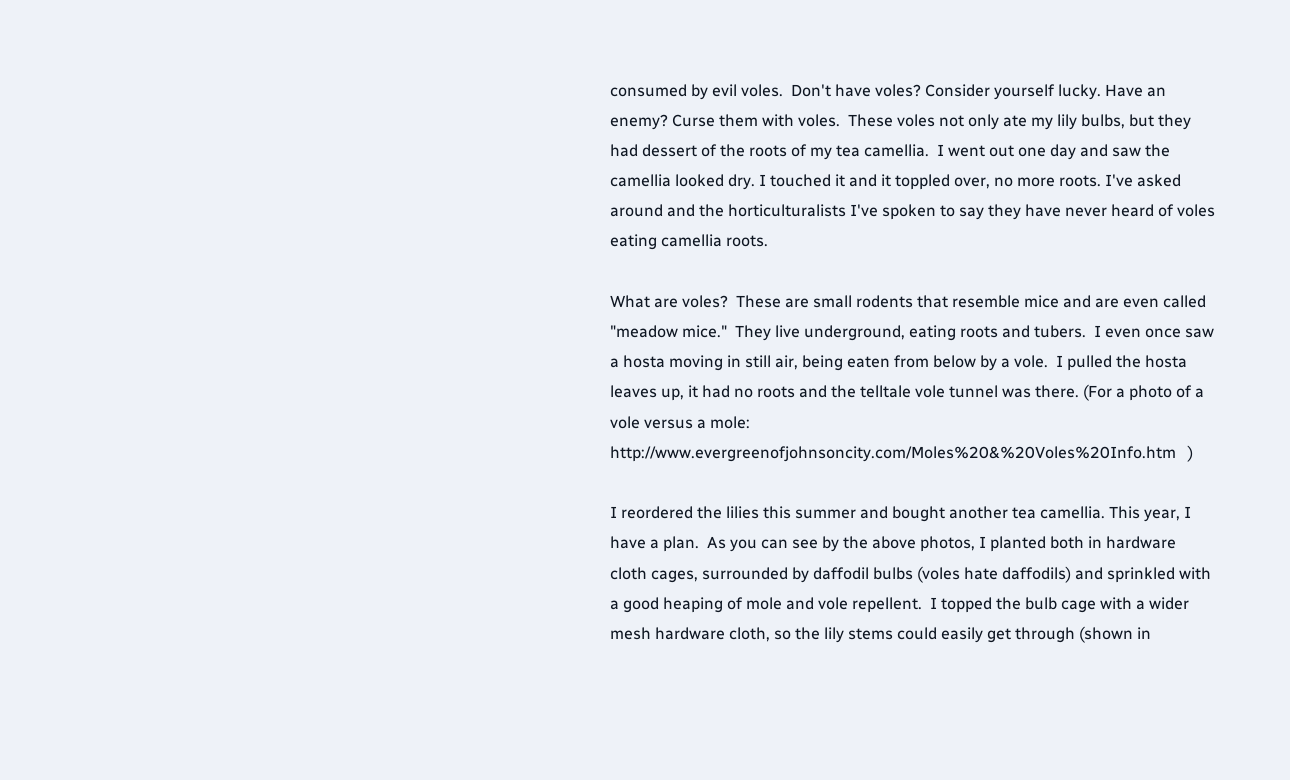consumed by evil voles.  Don't have voles? Consider yourself lucky. Have an enemy? Curse them with voles.  These voles not only ate my lily bulbs, but they had dessert of the roots of my tea camellia.  I went out one day and saw the camellia looked dry. I touched it and it toppled over, no more roots. I've asked around and the horticulturalists I've spoken to say they have never heard of voles eating camellia roots.

What are voles?  These are small rodents that resemble mice and are even called "meadow mice."  They live underground, eating roots and tubers.  I even once saw a hosta moving in still air, being eaten from below by a vole.  I pulled the hosta leaves up, it had no roots and the telltale vole tunnel was there. (For a photo of a vole versus a mole: http://www.evergreenofjohnsoncity.com/Moles%20&%20Voles%20Info.htm   )

I reordered the lilies this summer and bought another tea camellia. This year, I have a plan.  As you can see by the above photos, I planted both in hardware cloth cages, surrounded by daffodil bulbs (voles hate daffodils) and sprinkled with a good heaping of mole and vole repellent.  I topped the bulb cage with a wider mesh hardware cloth, so the lily stems could easily get through (shown in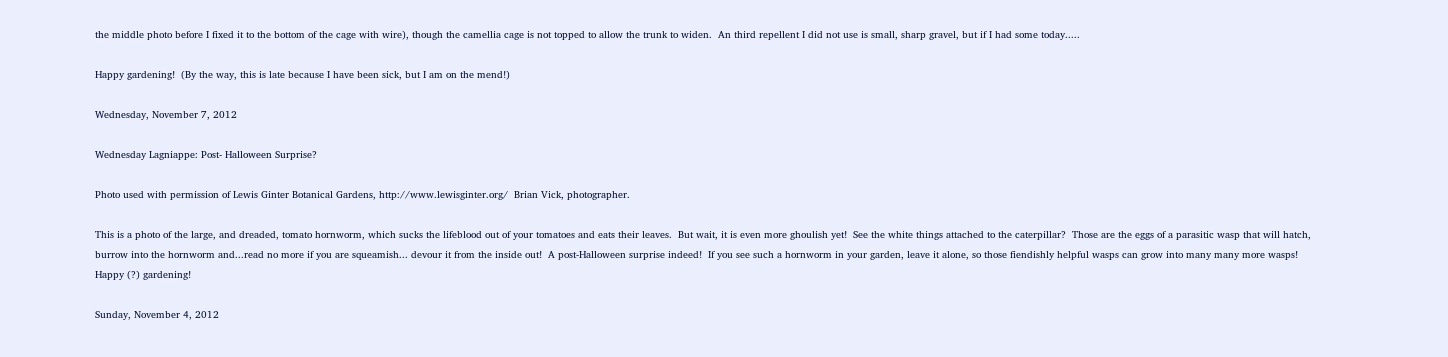the middle photo before I fixed it to the bottom of the cage with wire), though the camellia cage is not topped to allow the trunk to widen.  An third repellent I did not use is small, sharp gravel, but if I had some today.....

Happy gardening!  (By the way, this is late because I have been sick, but I am on the mend!)

Wednesday, November 7, 2012

Wednesday Lagniappe: Post- Halloween Surprise?

Photo used with permission of Lewis Ginter Botanical Gardens, http://www.lewisginter.org/  Brian Vick, photographer.

This is a photo of the large, and dreaded, tomato hornworm, which sucks the lifeblood out of your tomatoes and eats their leaves.  But wait, it is even more ghoulish yet!  See the white things attached to the caterpillar?  Those are the eggs of a parasitic wasp that will hatch, burrow into the hornworm and...read no more if you are squeamish... devour it from the inside out!  A post-Halloween surprise indeed!  If you see such a hornworm in your garden, leave it alone, so those fiendishly helpful wasps can grow into many many more wasps!
Happy (?) gardening!

Sunday, November 4, 2012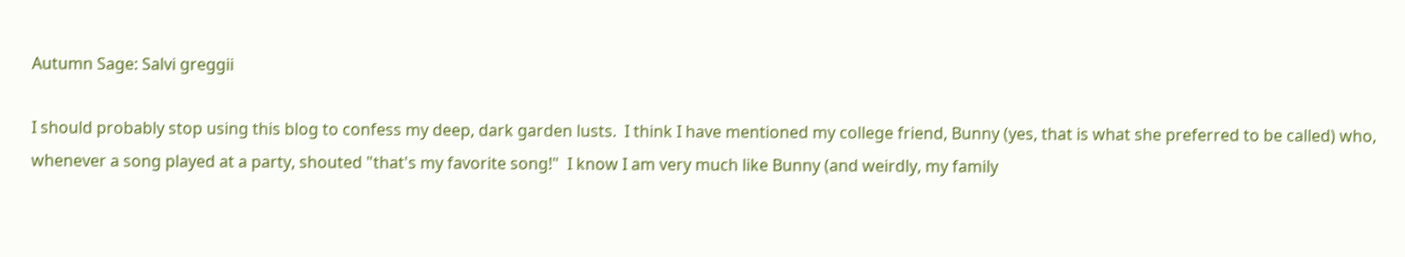Autumn Sage: Salvi greggii

I should probably stop using this blog to confess my deep, dark garden lusts.  I think I have mentioned my college friend, Bunny (yes, that is what she preferred to be called) who, whenever a song played at a party, shouted "that's my favorite song!"  I know I am very much like Bunny (and weirdly, my family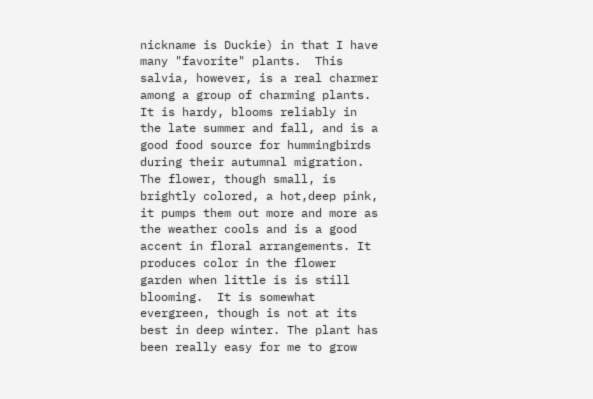nickname is Duckie) in that I have many "favorite" plants.  This salvia, however, is a real charmer among a group of charming plants. It is hardy, blooms reliably in the late summer and fall, and is a good food source for hummingbirds during their autumnal migration.  The flower, though small, is brightly colored, a hot,deep pink, it pumps them out more and more as the weather cools and is a good accent in floral arrangements. It produces color in the flower garden when little is is still blooming.  It is somewhat evergreen, though is not at its best in deep winter. The plant has been really easy for me to grow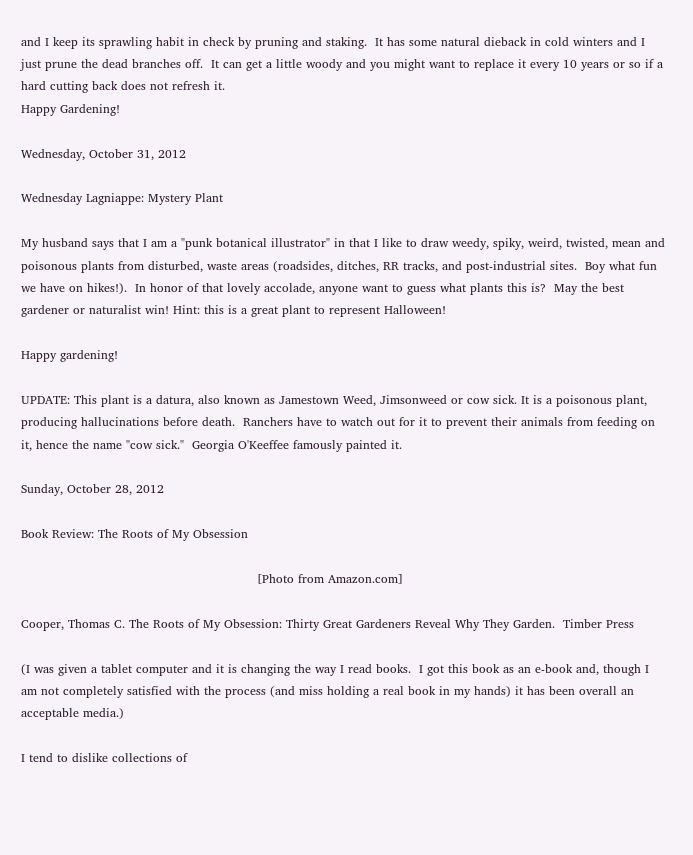and I keep its sprawling habit in check by pruning and staking.  It has some natural dieback in cold winters and I just prune the dead branches off.  It can get a little woody and you might want to replace it every 10 years or so if a hard cutting back does not refresh it.
Happy Gardening!

Wednesday, October 31, 2012

Wednesday Lagniappe: Mystery Plant

My husband says that I am a "punk botanical illustrator" in that I like to draw weedy, spiky, weird, twisted, mean and poisonous plants from disturbed, waste areas (roadsides, ditches, RR tracks, and post-industrial sites.  Boy what fun we have on hikes!).  In honor of that lovely accolade, anyone want to guess what plants this is?  May the best gardener or naturalist win! Hint: this is a great plant to represent Halloween!

Happy gardening!

UPDATE: This plant is a datura, also known as Jamestown Weed, Jimsonweed or cow sick. It is a poisonous plant, producing hallucinations before death.  Ranchers have to watch out for it to prevent their animals from feeding on it, hence the name "cow sick."  Georgia O'Keeffee famously painted it.

Sunday, October 28, 2012

Book Review: The Roots of My Obsession

                                                           [Photo from Amazon.com]

Cooper, Thomas C. The Roots of My Obsession: Thirty Great Gardeners Reveal Why They Garden.  Timber Press

(I was given a tablet computer and it is changing the way I read books.  I got this book as an e-book and, though I am not completely satisfied with the process (and miss holding a real book in my hands) it has been overall an acceptable media.)

I tend to dislike collections of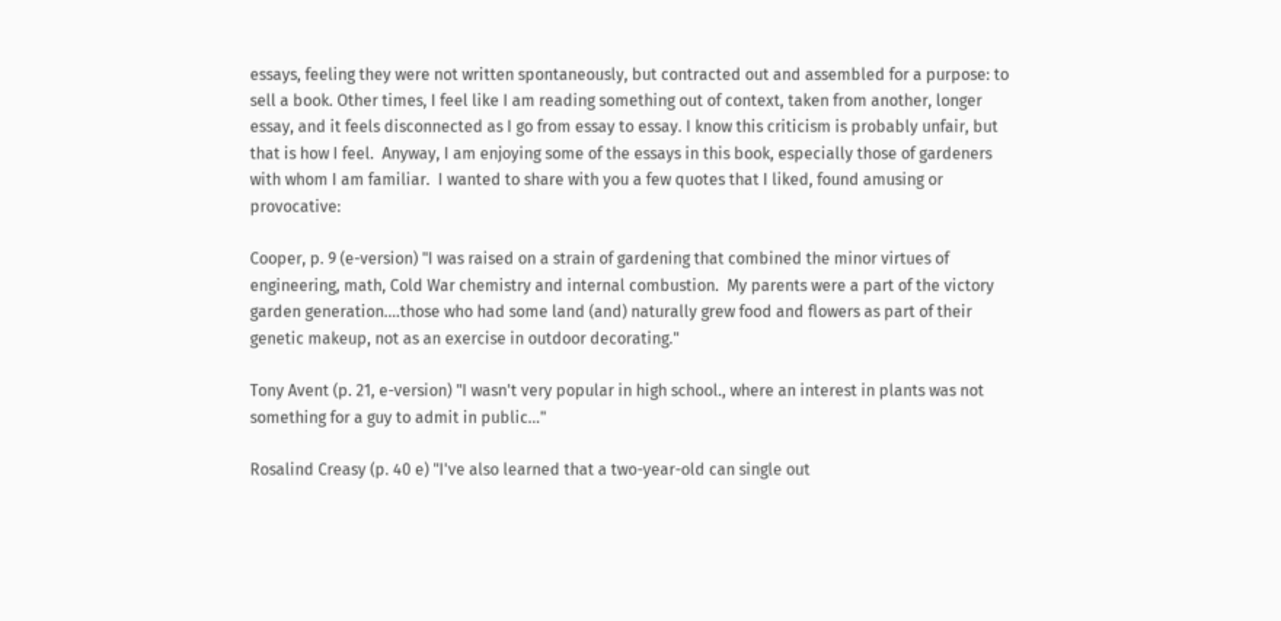essays, feeling they were not written spontaneously, but contracted out and assembled for a purpose: to sell a book. Other times, I feel like I am reading something out of context, taken from another, longer essay, and it feels disconnected as I go from essay to essay. I know this criticism is probably unfair, but that is how I feel.  Anyway, I am enjoying some of the essays in this book, especially those of gardeners with whom I am familiar.  I wanted to share with you a few quotes that I liked, found amusing or provocative:

Cooper, p. 9 (e-version) "I was raised on a strain of gardening that combined the minor virtues of engineering, math, Cold War chemistry and internal combustion.  My parents were a part of the victory garden generation....those who had some land (and) naturally grew food and flowers as part of their genetic makeup, not as an exercise in outdoor decorating."

Tony Avent (p. 21, e-version) "I wasn't very popular in high school., where an interest in plants was not something for a guy to admit in public..."

Rosalind Creasy (p. 40 e) "I've also learned that a two-year-old can single out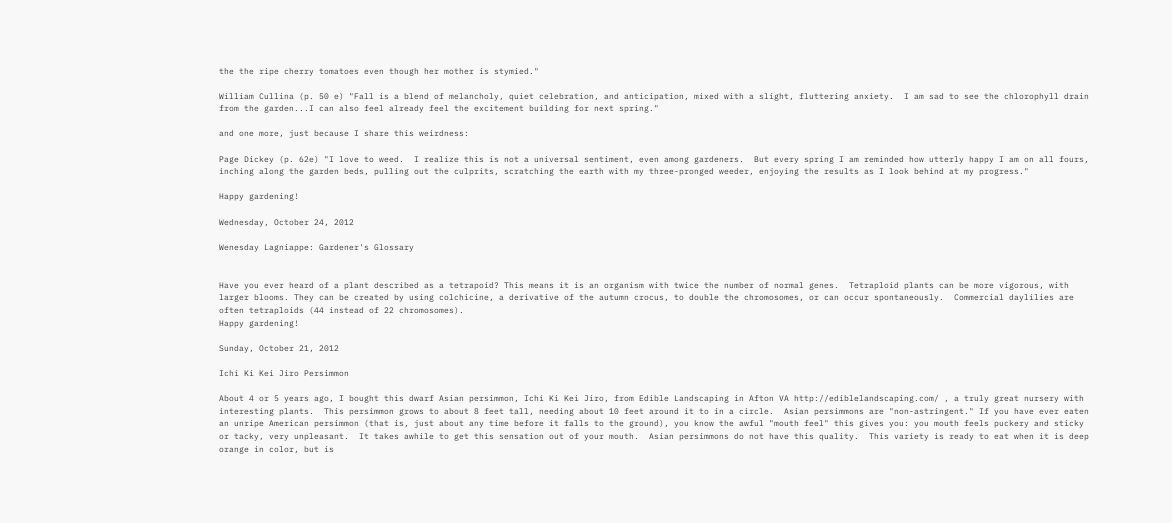the the ripe cherry tomatoes even though her mother is stymied."

William Cullina (p. 50 e) "Fall is a blend of melancholy, quiet celebration, and anticipation, mixed with a slight, fluttering anxiety.  I am sad to see the chlorophyll drain from the garden...I can also feel already feel the excitement building for next spring."

and one more, just because I share this weirdness:

Page Dickey (p. 62e) "I love to weed.  I realize this is not a universal sentiment, even among gardeners.  But every spring I am reminded how utterly happy I am on all fours, inching along the garden beds, pulling out the culprits, scratching the earth with my three-pronged weeder, enjoying the results as I look behind at my progress."

Happy gardening!

Wednesday, October 24, 2012

Wenesday Lagniappe: Gardener's Glossary


Have you ever heard of a plant described as a tetrapoid? This means it is an organism with twice the number of normal genes.  Tetraploid plants can be more vigorous, with larger blooms. They can be created by using colchicine, a derivative of the autumn crocus, to double the chromosomes, or can occur spontaneously.  Commercial daylilies are often tetraploids (44 instead of 22 chromosomes).
Happy gardening!

Sunday, October 21, 2012

Ichi Ki Kei Jiro Persimmon

About 4 or 5 years ago, I bought this dwarf Asian persimmon, Ichi Ki Kei Jiro, from Edible Landscaping in Afton VA http://ediblelandscaping.com/ , a truly great nursery with interesting plants.  This persimmon grows to about 8 feet tall, needing about 10 feet around it to in a circle.  Asian persimmons are "non-astringent." If you have ever eaten an unripe American persimmon (that is, just about any time before it falls to the ground), you know the awful "mouth feel" this gives you: you mouth feels puckery and sticky or tacky, very unpleasant.  It takes awhile to get this sensation out of your mouth.  Asian persimmons do not have this quality.  This variety is ready to eat when it is deep orange in color, but is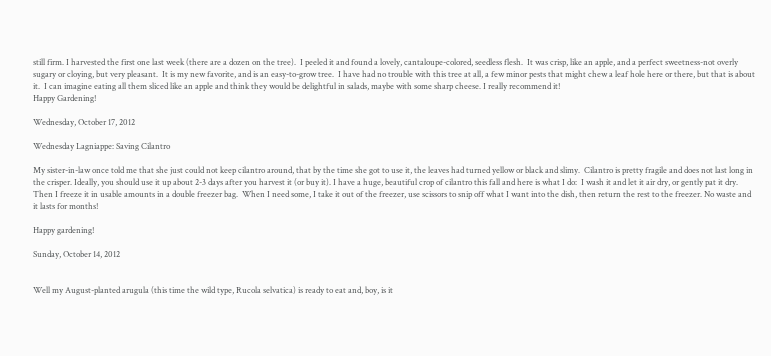still firm. I harvested the first one last week (there are a dozen on the tree).  I peeled it and found a lovely, cantaloupe-colored, seedless flesh.  It was crisp, like an apple, and a perfect sweetness-not overly sugary or cloying, but very pleasant.  It is my new favorite, and is an easy-to-grow tree.  I have had no trouble with this tree at all, a few minor pests that might chew a leaf hole here or there, but that is about it.  I can imagine eating all them sliced like an apple and think they would be delightful in salads, maybe with some sharp cheese. I really recommend it!
Happy Gardening!

Wednesday, October 17, 2012

Wednesday Lagniappe: Saving Cilantro

My sister-in-law once told me that she just could not keep cilantro around, that by the time she got to use it, the leaves had turned yellow or black and slimy.  Cilantro is pretty fragile and does not last long in the crisper. Ideally, you should use it up about 2-3 days after you harvest it (or buy it). I have a huge, beautiful crop of cilantro this fall and here is what I do:  I wash it and let it air dry, or gently pat it dry. Then I freeze it in usable amounts in a double freezer bag.  When I need some, I take it out of the freezer, use scissors to snip off what I want into the dish, then return the rest to the freezer. No waste and it lasts for months!

Happy gardening!

Sunday, October 14, 2012


Well my August-planted arugula (this time the wild type, Rucola selvatica) is ready to eat and, boy, is it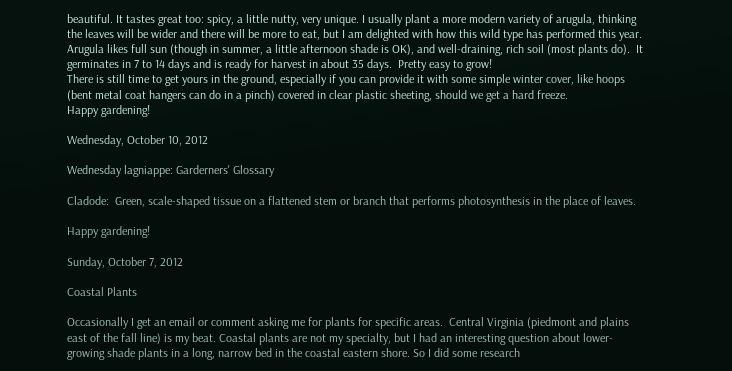beautiful. It tastes great too: spicy, a little nutty, very unique. I usually plant a more modern variety of arugula, thinking the leaves will be wider and there will be more to eat, but I am delighted with how this wild type has performed this year.  Arugula likes full sun (though in summer, a little afternoon shade is OK), and well-draining, rich soil (most plants do).  It germinates in 7 to 14 days and is ready for harvest in about 35 days.  Pretty easy to grow!
There is still time to get yours in the ground, especially if you can provide it with some simple winter cover, like hoops (bent metal coat hangers can do in a pinch) covered in clear plastic sheeting, should we get a hard freeze.
Happy gardening!

Wednesday, October 10, 2012

Wednesday lagniappe: Garderners' Glossary

Cladode:  Green, scale-shaped tissue on a flattened stem or branch that performs photosynthesis in the place of leaves.

Happy gardening!

Sunday, October 7, 2012

Coastal Plants

Occasionally I get an email or comment asking me for plants for specific areas.  Central Virginia (piedmont and plains east of the fall line) is my beat. Coastal plants are not my specialty, but I had an interesting question about lower-growing shade plants in a long, narrow bed in the coastal eastern shore. So I did some research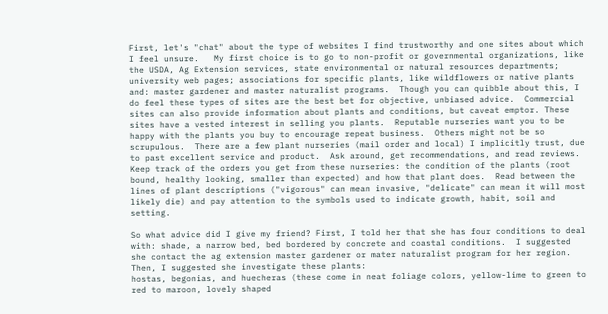First, let's "chat" about the type of websites I find trustworthy and one sites about which I feel unsure.   My first choice is to go to non-profit or governmental organizations, like the USDA, Ag Extension services, state environmental or natural resources departments; university web pages; associations for specific plants, like wildflowers or native plants and: master gardener and master naturalist programs.  Though you can quibble about this, I do feel these types of sites are the best bet for objective, unbiased advice.  Commercial sites can also provide information about plants and conditions, but caveat emptor. These sites have a vested interest in selling you plants.  Reputable nurseries want you to be happy with the plants you buy to encourage repeat business.  Others might not be so scrupulous.  There are a few plant nurseries (mail order and local) I implicitly trust, due to past excellent service and product.  Ask around, get recommendations, and read reviews. Keep track of the orders you get from these nurseries: the condition of the plants (root bound, healthy looking, smaller than expected) and how that plant does.  Read between the lines of plant descriptions ("vigorous" can mean invasive, "delicate" can mean it will most likely die) and pay attention to the symbols used to indicate growth, habit, soil and setting.

So what advice did I give my friend? First, I told her that she has four conditions to deal with: shade, a narrow bed, bed bordered by concrete and coastal conditions.  I suggested she contact the ag extension master gardener or mater naturalist program for her region.  Then, I suggested she investigate these plants:
hostas, begonias, and huecheras (these come in neat foliage colors, yellow-lime to green to red to maroon, lovely shaped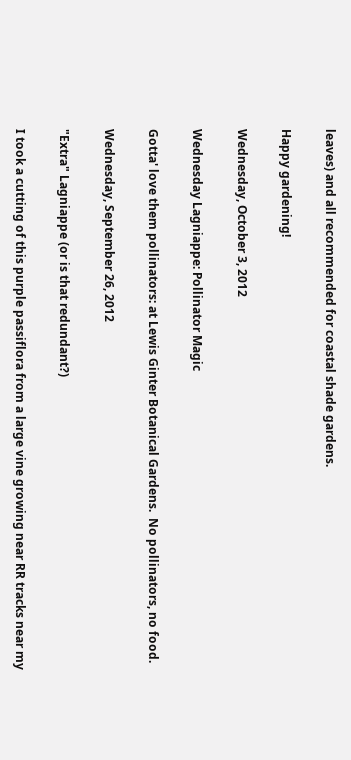leaves) and all recommended for coastal shade gardens.

Happy gardening!

Wednesday, October 3, 2012

Wednesday Lagniappe: Pollinator Magic

Gotta' love them pollinators: at Lewis Ginter Botanical Gardens.  No pollinators, no food.

Wednesday, September 26, 2012

"Extra" Lagniappe (or is that redundant?)

I took a cutting of this purple passiflora from a large vine growing near RR tracks near my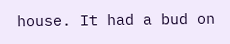house. It had a bud on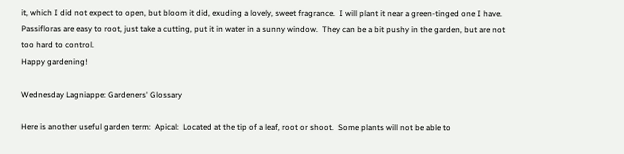it, which I did not expect to open, but bloom it did, exuding a lovely, sweet fragrance.  I will plant it near a green-tinged one I have. Passifloras are easy to root, just take a cutting, put it in water in a sunny window.  They can be a bit pushy in the garden, but are not too hard to control.
Happy gardening!

Wednesday Lagniappe: Gardeners' Glossary

Here is another useful garden term:  Apical:  Located at the tip of a leaf, root or shoot.  Some plants will not be able to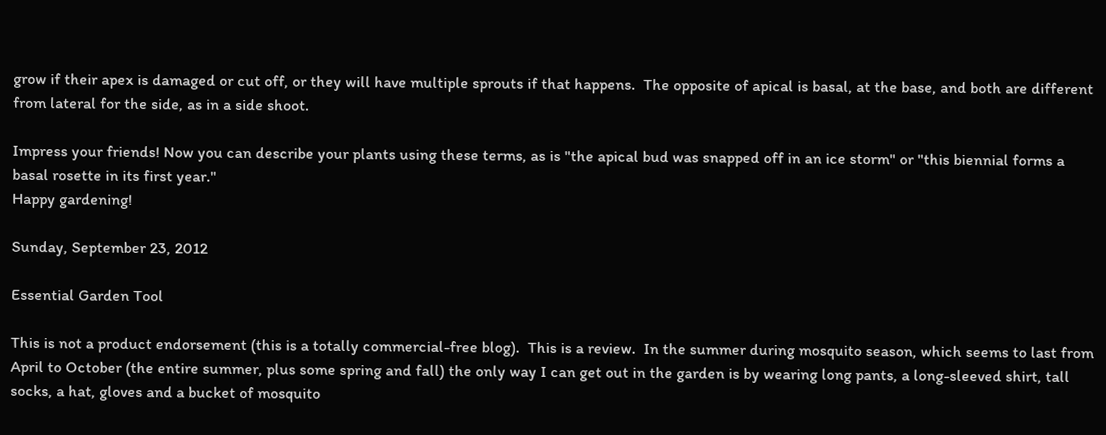grow if their apex is damaged or cut off, or they will have multiple sprouts if that happens.  The opposite of apical is basal, at the base, and both are different from lateral for the side, as in a side shoot.

Impress your friends! Now you can describe your plants using these terms, as is "the apical bud was snapped off in an ice storm" or "this biennial forms a basal rosette in its first year."
Happy gardening!

Sunday, September 23, 2012

Essential Garden Tool

This is not a product endorsement (this is a totally commercial-free blog).  This is a review.  In the summer during mosquito season, which seems to last from April to October (the entire summer, plus some spring and fall) the only way I can get out in the garden is by wearing long pants, a long-sleeved shirt, tall socks, a hat, gloves and a bucket of mosquito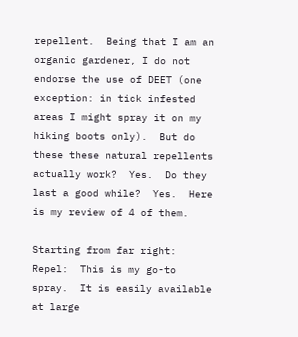repellent.  Being that I am an organic gardener, I do not endorse the use of DEET (one exception: in tick infested areas I might spray it on my hiking boots only).  But do these these natural repellents actually work?  Yes.  Do they last a good while?  Yes.  Here is my review of 4 of them.

Starting from far right:
Repel:  This is my go-to spray.  It is easily available at large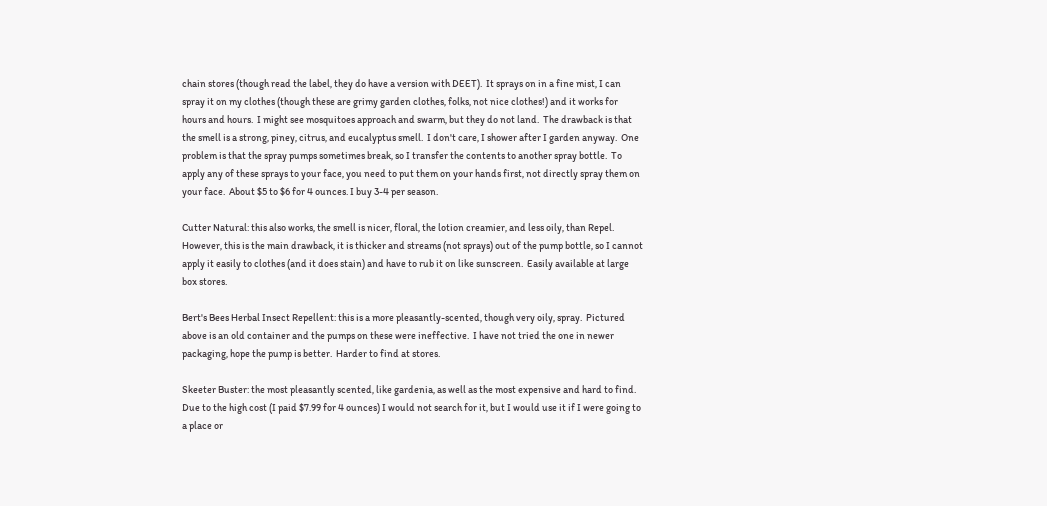chain stores (though read the label, they do have a version with DEET).  It sprays on in a fine mist, I can spray it on my clothes (though these are grimy garden clothes, folks, not nice clothes!) and it works for hours and hours.  I might see mosquitoes approach and swarm, but they do not land.  The drawback is that the smell is a strong, piney, citrus, and eucalyptus smell.  I don't care, I shower after I garden anyway.  One problem is that the spray pumps sometimes break, so I transfer the contents to another spray bottle.  To apply any of these sprays to your face, you need to put them on your hands first, not directly spray them on your face.  About $5 to $6 for 4 ounces. I buy 3-4 per season.

Cutter Natural: this also works, the smell is nicer, floral, the lotion creamier, and less oily, than Repel.  However, this is the main drawback, it is thicker and streams (not sprays) out of the pump bottle, so I cannot apply it easily to clothes (and it does stain) and have to rub it on like sunscreen.  Easily available at large box stores.

Bert's Bees Herbal Insect Repellent: this is a more pleasantly-scented, though very oily, spray.  Pictured above is an old container and the pumps on these were ineffective.  I have not tried the one in newer packaging, hope the pump is better.  Harder to find at stores.

Skeeter Buster: the most pleasantly scented, like gardenia, as well as the most expensive and hard to find.  Due to the high cost (I paid $7.99 for 4 ounces) I would not search for it, but I would use it if I were going to a place or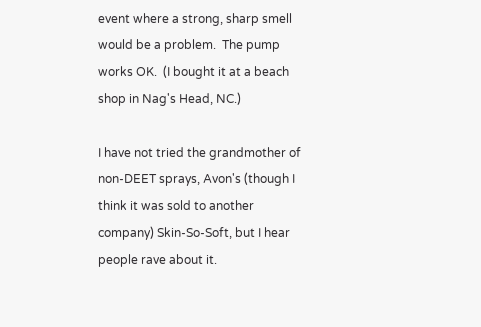event where a strong, sharp smell would be a problem.  The pump works OK.  (I bought it at a beach shop in Nag's Head, NC.)

I have not tried the grandmother of non-DEET sprays, Avon's (though I think it was sold to another company) Skin-So-Soft, but I hear people rave about it.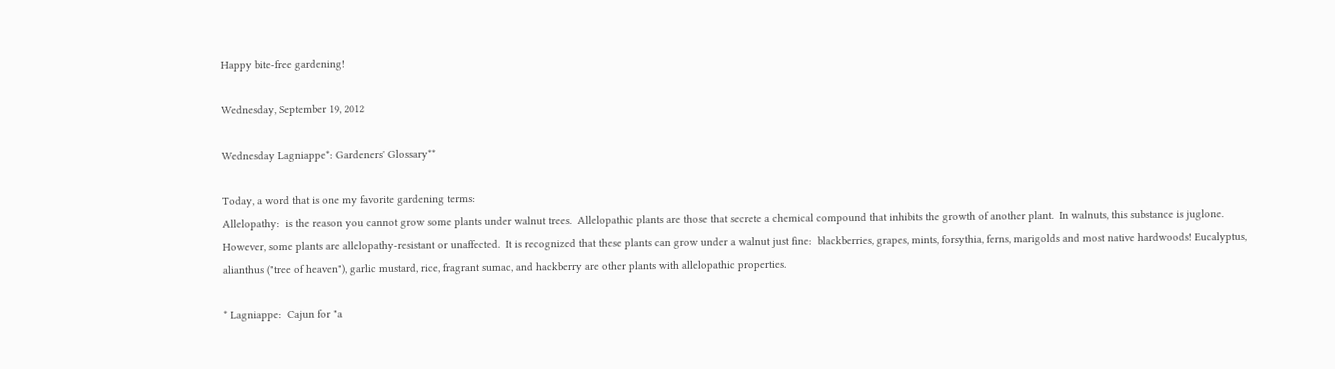Happy bite-free gardening!

Wednesday, September 19, 2012

Wednesday Lagniappe*: Gardeners' Glossary**

Today, a word that is one my favorite gardening terms:
Allelopathy:  is the reason you cannot grow some plants under walnut trees.  Allelopathic plants are those that secrete a chemical compound that inhibits the growth of another plant.  In walnuts, this substance is juglone.  However, some plants are allelopathy-resistant or unaffected.  It is recognized that these plants can grow under a walnut just fine:  blackberries, grapes, mints, forsythia, ferns, marigolds and most native hardwoods! Eucalyptus, alianthus ("tree of heaven"), garlic mustard, rice, fragrant sumac, and hackberry are other plants with allelopathic properties.

* Lagniappe:  Cajun for "a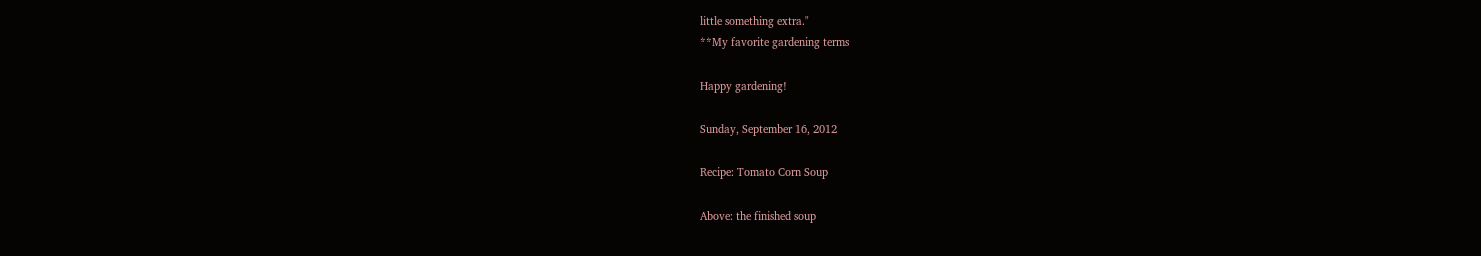little something extra."
**My favorite gardening terms

Happy gardening!

Sunday, September 16, 2012

Recipe: Tomato Corn Soup

Above: the finished soup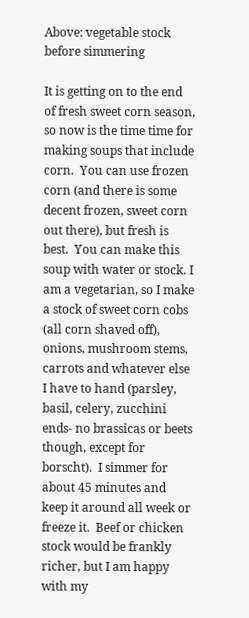Above: vegetable stock before simmering

It is getting on to the end of fresh sweet corn season, so now is the time time for making soups that include corn.  You can use frozen corn (and there is some decent frozen, sweet corn out there), but fresh is best.  You can make this soup with water or stock. I am a vegetarian, so I make a stock of sweet corn cobs (all corn shaved off), onions, mushroom stems, carrots and whatever else I have to hand (parsley, basil, celery, zucchini ends- no brassicas or beets though, except for borscht).  I simmer for about 45 minutes and keep it around all week or freeze it.  Beef or chicken stock would be frankly richer, but I am happy with my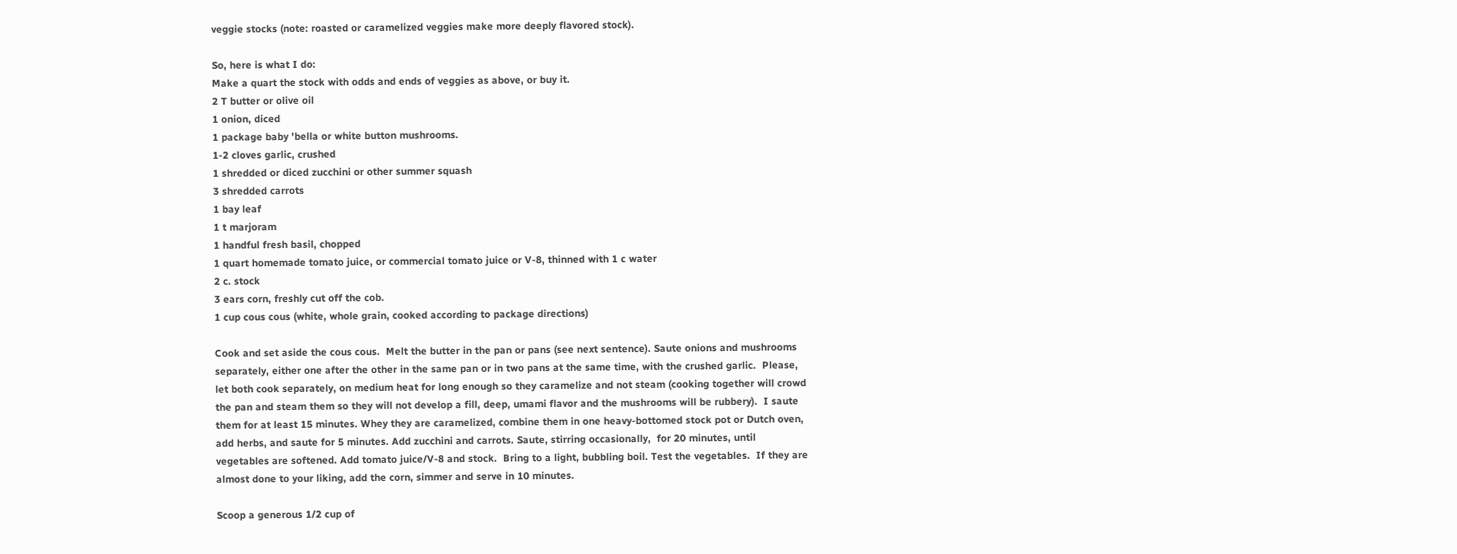veggie stocks (note: roasted or caramelized veggies make more deeply flavored stock).

So, here is what I do:
Make a quart the stock with odds and ends of veggies as above, or buy it.
2 T butter or olive oil
1 onion, diced
1 package baby 'bella or white button mushrooms.
1-2 cloves garlic, crushed
1 shredded or diced zucchini or other summer squash
3 shredded carrots
1 bay leaf
1 t marjoram
1 handful fresh basil, chopped
1 quart homemade tomato juice, or commercial tomato juice or V-8, thinned with 1 c water
2 c. stock
3 ears corn, freshly cut off the cob.
1 cup cous cous (white, whole grain, cooked according to package directions)

Cook and set aside the cous cous.  Melt the butter in the pan or pans (see next sentence). Saute onions and mushrooms separately, either one after the other in the same pan or in two pans at the same time, with the crushed garlic.  Please, let both cook separately, on medium heat for long enough so they caramelize and not steam (cooking together will crowd the pan and steam them so they will not develop a fill, deep, umami flavor and the mushrooms will be rubbery).  I saute them for at least 15 minutes. Whey they are caramelized, combine them in one heavy-bottomed stock pot or Dutch oven, add herbs, and saute for 5 minutes. Add zucchini and carrots. Saute, stirring occasionally,  for 20 minutes, until vegetables are softened. Add tomato juice/V-8 and stock.  Bring to a light, bubbling boil. Test the vegetables.  If they are almost done to your liking, add the corn, simmer and serve in 10 minutes.

Scoop a generous 1/2 cup of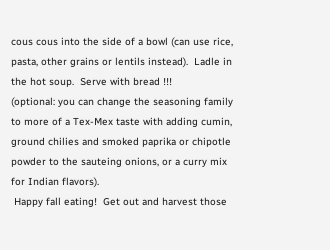cous cous into the side of a bowl (can use rice, pasta, other grains or lentils instead).  Ladle in the hot soup.  Serve with bread !!!
(optional: you can change the seasoning family to more of a Tex-Mex taste with adding cumin, ground chilies and smoked paprika or chipotle powder to the sauteing onions, or a curry mix for Indian flavors).
 Happy fall eating!  Get out and harvest those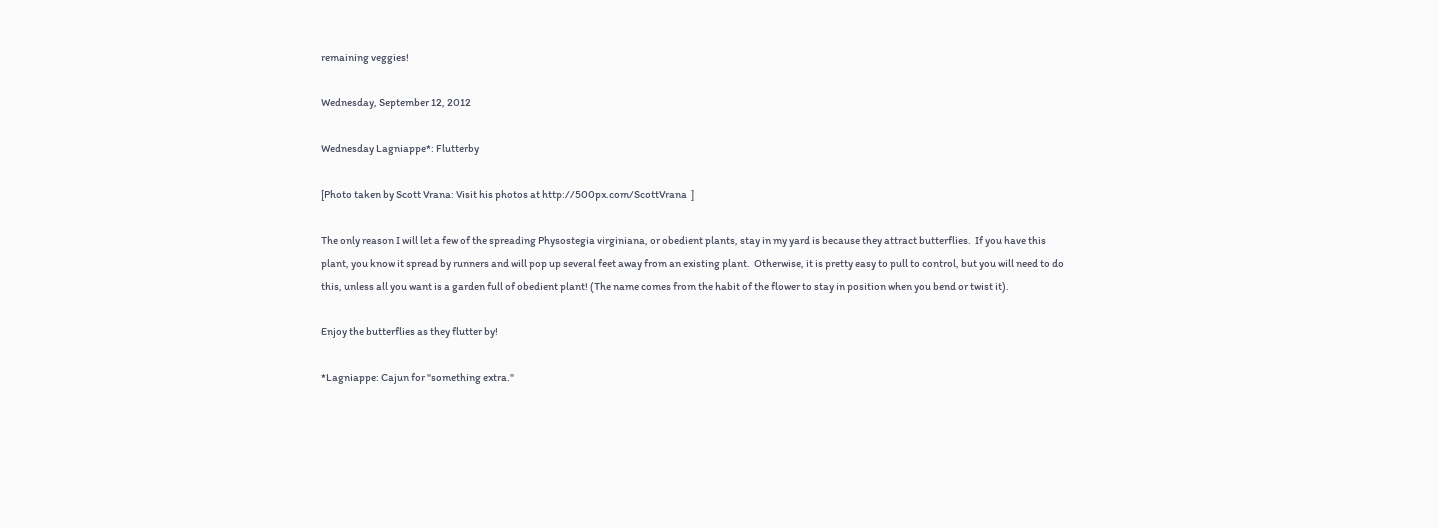remaining veggies!

Wednesday, September 12, 2012

Wednesday Lagniappe*: Flutterby

[Photo taken by Scott Vrana: Visit his photos at http://500px.com/ScottVrana  ]

The only reason I will let a few of the spreading Physostegia virginiana, or obedient plants, stay in my yard is because they attract butterflies.  If you have this plant, you know it spread by runners and will pop up several feet away from an existing plant.  Otherwise, it is pretty easy to pull to control, but you will need to do this, unless all you want is a garden full of obedient plant! (The name comes from the habit of the flower to stay in position when you bend or twist it).

Enjoy the butterflies as they flutter by!

*Lagniappe: Cajun for "something extra."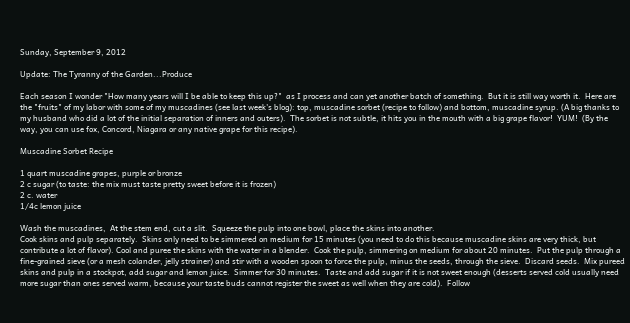Sunday, September 9, 2012

Update: The Tyranny of the Garden...Produce

Each season I wonder "How many years will I be able to keep this up?"  as I process and can yet another batch of something.  But it is still way worth it.  Here are the "fruits" of my labor with some of my muscadines (see last week's blog): top, muscadine sorbet (recipe to follow) and bottom, muscadine syrup. (A big thanks to my husband who did a lot of the initial separation of inners and outers).  The sorbet is not subtle, it hits you in the mouth with a big grape flavor!  YUM!  (By the way, you can use fox, Concord, Niagara or any native grape for this recipe).

Muscadine Sorbet Recipe

1 quart muscadine grapes, purple or bronze
2 c sugar (to taste: the mix must taste pretty sweet before it is frozen)
2 c. water
1/4c lemon juice

Wash the muscadines,  At the stem end, cut a slit.  Squeeze the pulp into one bowl, place the skins into another.
Cook skins and pulp separately.  Skins only need to be simmered on medium for 15 minutes (you need to do this because muscadine skins are very thick, but contribute a lot of flavor). Cool and puree the skins with the water in a blender.  Cook the pulp, simmering on medium for about 20 minutes.  Put the pulp through a fine-grained sieve (or a mesh colander, jelly strainer) and stir with a wooden spoon to force the pulp, minus the seeds, through the sieve.  Discard seeds.  Mix pureed skins and pulp in a stockpot, add sugar and lemon juice.  Simmer for 30 minutes.  Taste and add sugar if it is not sweet enough (desserts served cold usually need more sugar than ones served warm, because your taste buds cannot register the sweet as well when they are cold).  Follow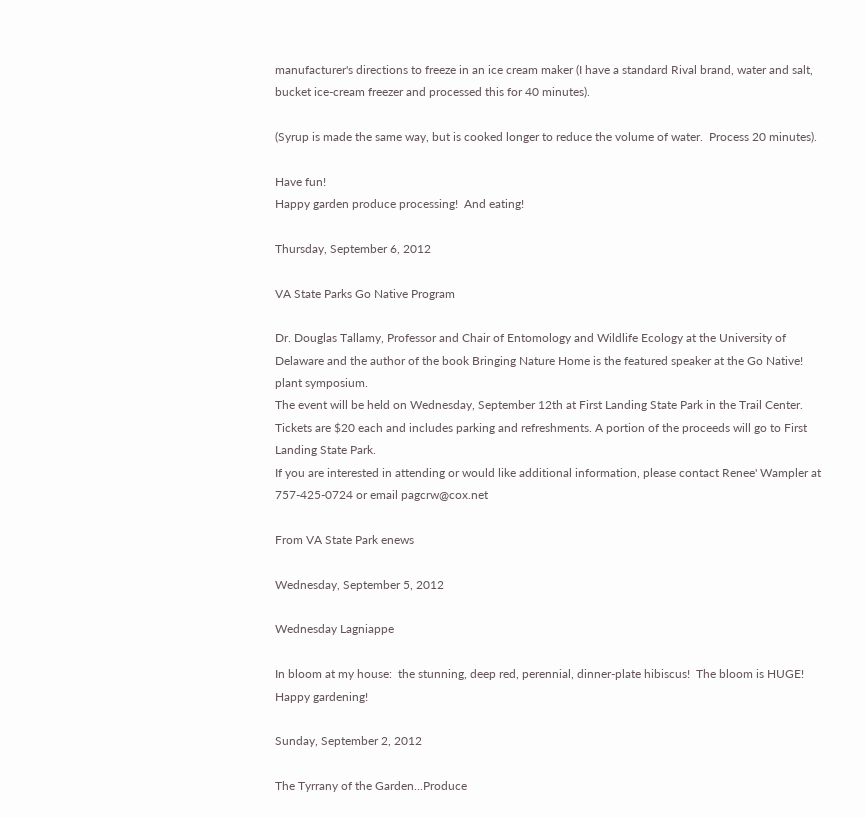manufacturer's directions to freeze in an ice cream maker (I have a standard Rival brand, water and salt, bucket ice-cream freezer and processed this for 40 minutes).

(Syrup is made the same way, but is cooked longer to reduce the volume of water.  Process 20 minutes).

Have fun!
Happy garden produce processing!  And eating!

Thursday, September 6, 2012

VA State Parks Go Native Program

Dr. Douglas Tallamy, Professor and Chair of Entomology and Wildlife Ecology at the University of Delaware and the author of the book Bringing Nature Home is the featured speaker at the Go Native! plant symposium.
The event will be held on Wednesday, September 12th at First Landing State Park in the Trail Center. Tickets are $20 each and includes parking and refreshments. A portion of the proceeds will go to First Landing State Park.
If you are interested in attending or would like additional information, please contact Renee' Wampler at 757-425-0724 or email pagcrw@cox.net

From VA State Park enews

Wednesday, September 5, 2012

Wednesday Lagniappe

In bloom at my house:  the stunning, deep red, perennial, dinner-plate hibiscus!  The bloom is HUGE!
Happy gardening!

Sunday, September 2, 2012

The Tyrrany of the Garden...Produce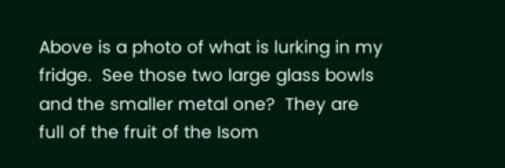Above is a photo of what is lurking in my fridge.  See those two large glass bowls and the smaller metal one?  They are full of the fruit of the Isom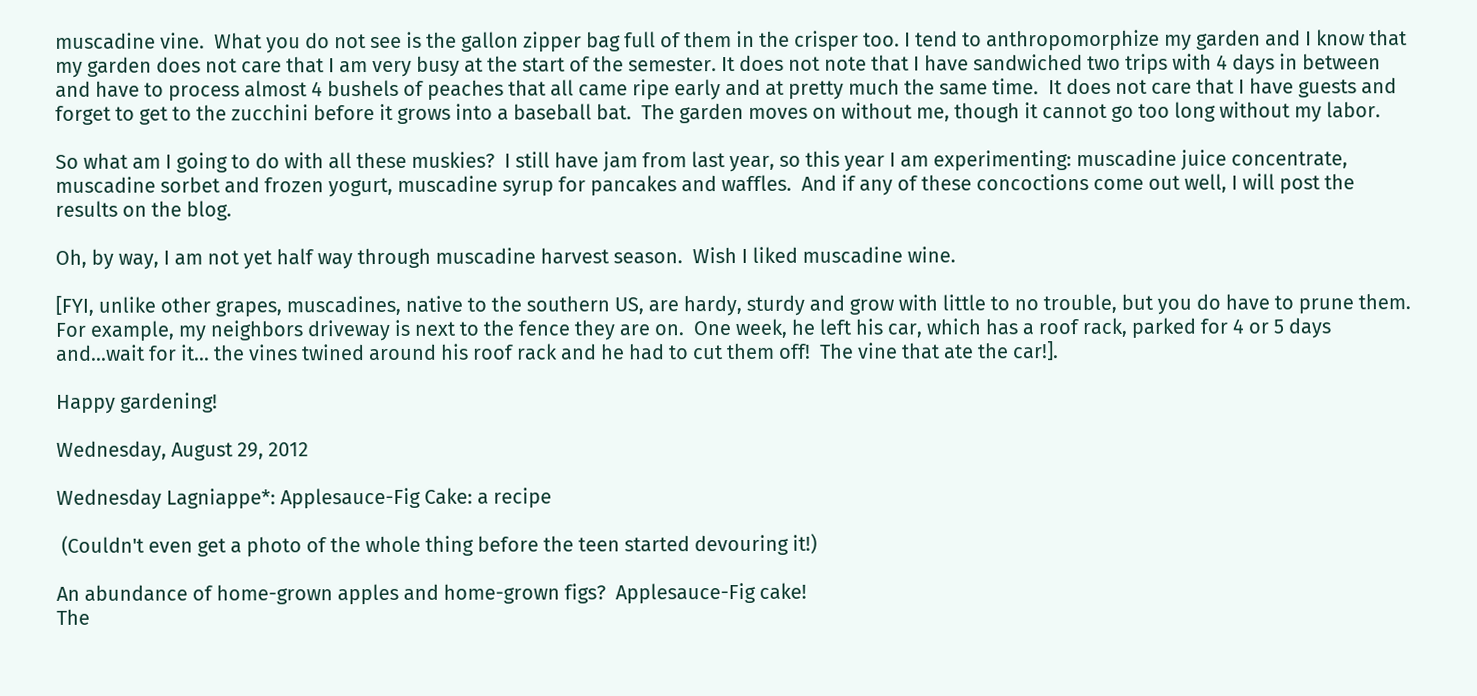muscadine vine.  What you do not see is the gallon zipper bag full of them in the crisper too. I tend to anthropomorphize my garden and I know that my garden does not care that I am very busy at the start of the semester. It does not note that I have sandwiched two trips with 4 days in between and have to process almost 4 bushels of peaches that all came ripe early and at pretty much the same time.  It does not care that I have guests and forget to get to the zucchini before it grows into a baseball bat.  The garden moves on without me, though it cannot go too long without my labor.

So what am I going to do with all these muskies?  I still have jam from last year, so this year I am experimenting: muscadine juice concentrate, muscadine sorbet and frozen yogurt, muscadine syrup for pancakes and waffles.  And if any of these concoctions come out well, I will post the results on the blog.

Oh, by way, I am not yet half way through muscadine harvest season.  Wish I liked muscadine wine.

[FYI, unlike other grapes, muscadines, native to the southern US, are hardy, sturdy and grow with little to no trouble, but you do have to prune them.  For example, my neighbors driveway is next to the fence they are on.  One week, he left his car, which has a roof rack, parked for 4 or 5 days and...wait for it... the vines twined around his roof rack and he had to cut them off!  The vine that ate the car!].

Happy gardening!

Wednesday, August 29, 2012

Wednesday Lagniappe*: Applesauce-Fig Cake: a recipe

 (Couldn't even get a photo of the whole thing before the teen started devouring it!)

An abundance of home-grown apples and home-grown figs?  Applesauce-Fig cake!
The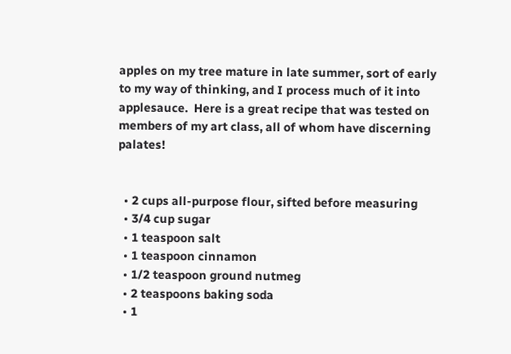apples on my tree mature in late summer, sort of early to my way of thinking, and I process much of it into applesauce.  Here is a great recipe that was tested on members of my art class, all of whom have discerning palates!


  • 2 cups all-purpose flour, sifted before measuring
  • 3/4 cup sugar
  • 1 teaspoon salt
  • 1 teaspoon cinnamon
  • 1/2 teaspoon ground nutmeg
  • 2 teaspoons baking soda
  • 1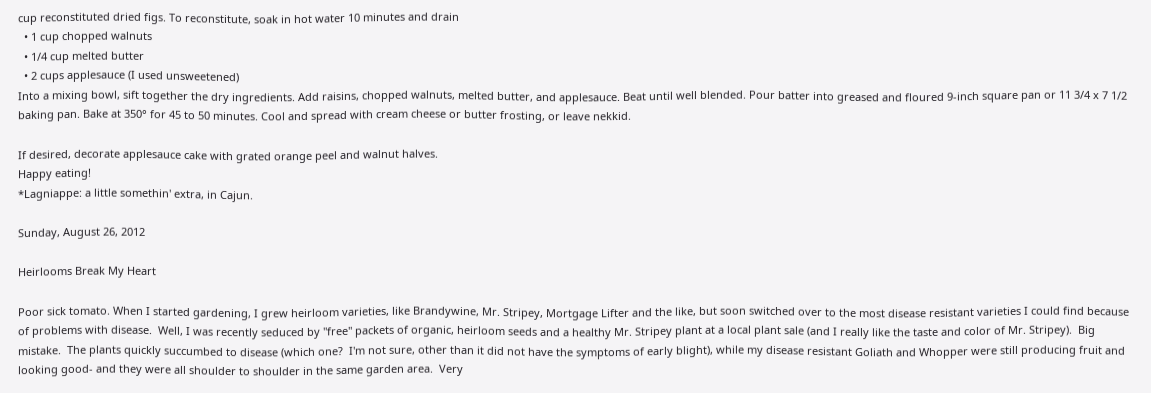cup reconstituted dried figs. To reconstitute, soak in hot water 10 minutes and drain
  • 1 cup chopped walnuts
  • 1/4 cup melted butter
  • 2 cups applesauce (I used unsweetened)
Into a mixing bowl, sift together the dry ingredients. Add raisins, chopped walnuts, melted butter, and applesauce. Beat until well blended. Pour batter into greased and floured 9-inch square pan or 11 3/4 x 7 1/2 baking pan. Bake at 350° for 45 to 50 minutes. Cool and spread with cream cheese or butter frosting, or leave nekkid.

If desired, decorate applesauce cake with grated orange peel and walnut halves.
Happy eating!
*Lagniappe: a little somethin' extra, in Cajun.

Sunday, August 26, 2012

Heirlooms Break My Heart

Poor sick tomato. When I started gardening, I grew heirloom varieties, like Brandywine, Mr. Stripey, Mortgage Lifter and the like, but soon switched over to the most disease resistant varieties I could find because of problems with disease.  Well, I was recently seduced by "free" packets of organic, heirloom seeds and a healthy Mr. Stripey plant at a local plant sale (and I really like the taste and color of Mr. Stripey).  Big mistake.  The plants quickly succumbed to disease (which one?  I'm not sure, other than it did not have the symptoms of early blight), while my disease resistant Goliath and Whopper were still producing fruit and looking good- and they were all shoulder to shoulder in the same garden area.  Very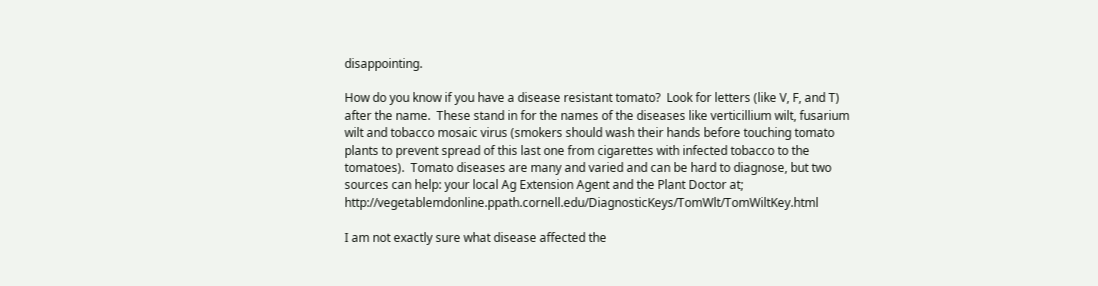disappointing.

How do you know if you have a disease resistant tomato?  Look for letters (like V, F, and T) after the name.  These stand in for the names of the diseases like verticillium wilt, fusarium wilt and tobacco mosaic virus (smokers should wash their hands before touching tomato plants to prevent spread of this last one from cigarettes with infected tobacco to the tomatoes).  Tomato diseases are many and varied and can be hard to diagnose, but two sources can help: your local Ag Extension Agent and the Plant Doctor at; http://vegetablemdonline.ppath.cornell.edu/DiagnosticKeys/TomWlt/TomWiltKey.html

I am not exactly sure what disease affected the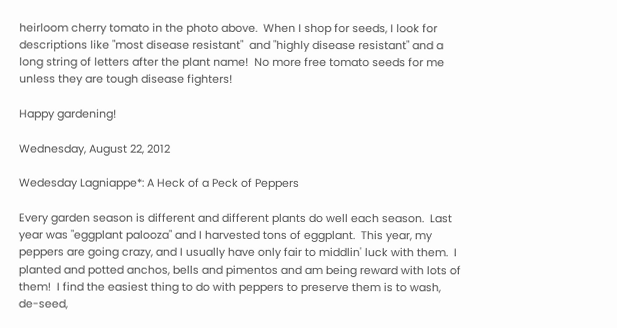heirloom cherry tomato in the photo above.  When I shop for seeds, I look for descriptions like "most disease resistant"  and "highly disease resistant" and a long string of letters after the plant name!  No more free tomato seeds for me unless they are tough disease fighters!

Happy gardening!

Wednesday, August 22, 2012

Wedesday Lagniappe*: A Heck of a Peck of Peppers

Every garden season is different and different plants do well each season.  Last year was "eggplant palooza" and I harvested tons of eggplant.  This year, my peppers are going crazy, and I usually have only fair to middlin' luck with them.  I planted and potted anchos, bells and pimentos and am being reward with lots of them!  I find the easiest thing to do with peppers to preserve them is to wash, de-seed,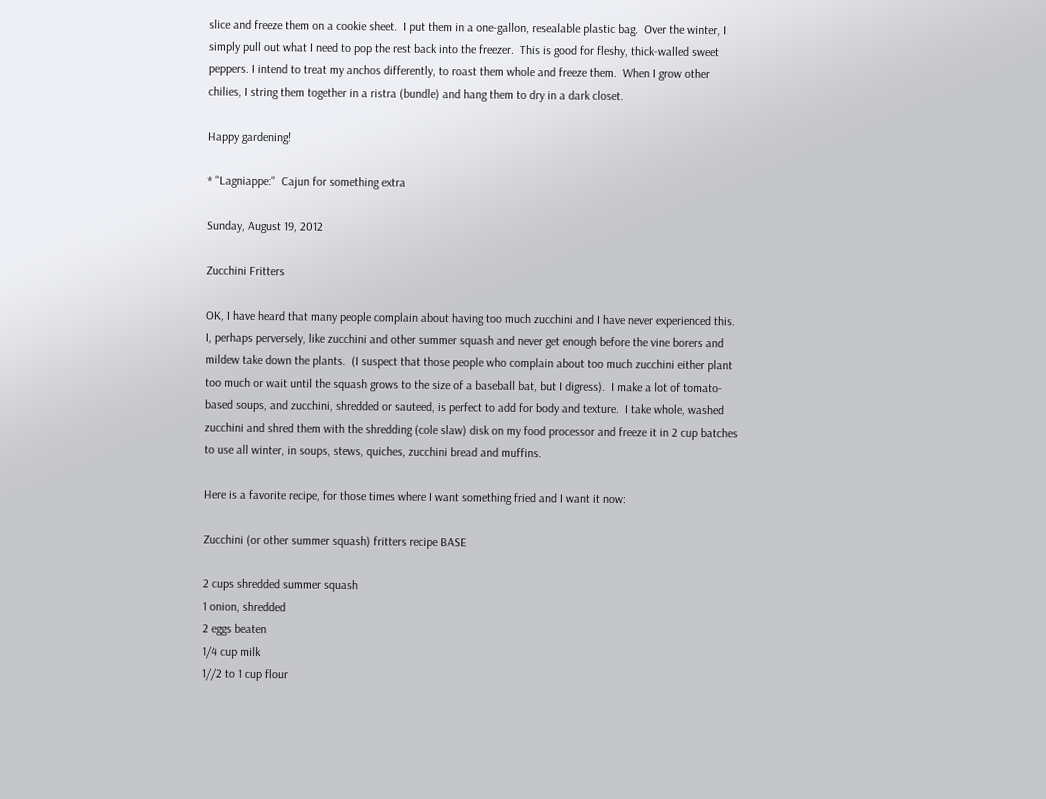slice and freeze them on a cookie sheet.  I put them in a one-gallon, resealable plastic bag.  Over the winter, I simply pull out what I need to pop the rest back into the freezer.  This is good for fleshy, thick-walled sweet peppers. I intend to treat my anchos differently, to roast them whole and freeze them.  When I grow other chilies, I string them together in a ristra (bundle) and hang them to dry in a dark closet.

Happy gardening!

* "Lagniappe:"  Cajun for something extra

Sunday, August 19, 2012

Zucchini Fritters

OK, I have heard that many people complain about having too much zucchini and I have never experienced this.  I, perhaps perversely, like zucchini and other summer squash and never get enough before the vine borers and mildew take down the plants.  (I suspect that those people who complain about too much zucchini either plant too much or wait until the squash grows to the size of a baseball bat, but I digress).  I make a lot of tomato-based soups, and zucchini, shredded or sauteed, is perfect to add for body and texture.  I take whole, washed zucchini and shred them with the shredding (cole slaw) disk on my food processor and freeze it in 2 cup batches to use all winter, in soups, stews, quiches, zucchini bread and muffins.

Here is a favorite recipe, for those times where I want something fried and I want it now:

Zucchini (or other summer squash) fritters recipe BASE

2 cups shredded summer squash
1 onion, shredded
2 eggs beaten
1/4 cup milk
1//2 to 1 cup flour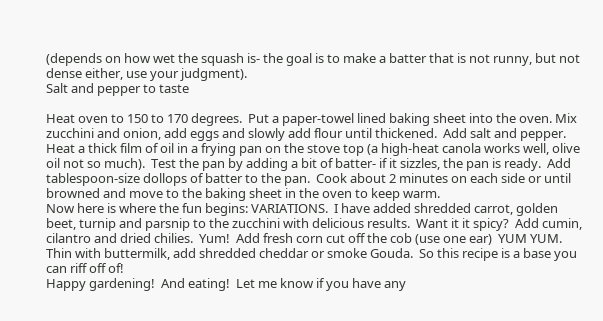(depends on how wet the squash is- the goal is to make a batter that is not runny, but not dense either, use your judgment).
Salt and pepper to taste

Heat oven to 150 to 170 degrees.  Put a paper-towel lined baking sheet into the oven. Mix zucchini and onion, add eggs and slowly add flour until thickened.  Add salt and pepper. Heat a thick film of oil in a frying pan on the stove top (a high-heat canola works well, olive oil not so much).  Test the pan by adding a bit of batter- if it sizzles, the pan is ready.  Add tablespoon-size dollops of batter to the pan.  Cook about 2 minutes on each side or until browned and move to the baking sheet in the oven to keep warm.
Now here is where the fun begins: VARIATIONS.  I have added shredded carrot, golden beet, turnip and parsnip to the zucchini with delicious results.  Want it it spicy?  Add cumin, cilantro and dried chilies.  Yum!  Add fresh corn cut off the cob (use one ear)  YUM YUM.  Thin with buttermilk, add shredded cheddar or smoke Gouda.  So this recipe is a base you can riff off of!
Happy gardening!  And eating!  Let me know if you have any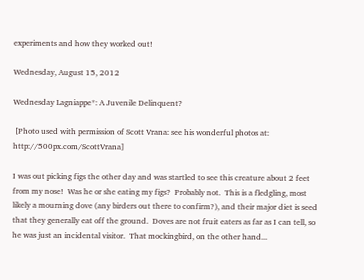experiments and how they worked out!

Wednesday, August 15, 2012

Wednesday Lagniappe*: A Juvenile Delinquent?

 [Photo used with permission of Scott Vrana: see his wonderful photos at: http://500px.com/ScottVrana]

I was out picking figs the other day and was startled to see this creature about 2 feet from my nose!  Was he or she eating my figs?  Probably not.  This is a fledgling, most likely a mourning dove (any birders out there to confirm?), and their major diet is seed that they generally eat off the ground.  Doves are not fruit eaters as far as I can tell, so he was just an incidental visitor.  That mockingbird, on the other hand...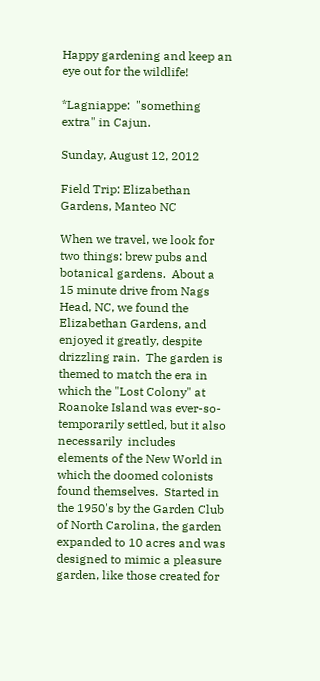Happy gardening and keep an eye out for the wildlife!

*Lagniappe:  "something extra" in Cajun.

Sunday, August 12, 2012

Field Trip: Elizabethan Gardens, Manteo NC

When we travel, we look for two things: brew pubs and botanical gardens.  About a 15 minute drive from Nags Head, NC, we found the Elizabethan Gardens, and enjoyed it greatly, despite drizzling rain.  The garden is themed to match the era in which the "Lost Colony" at Roanoke Island was ever-so-temporarily settled, but it also necessarily  includes elements of the New World in which the doomed colonists found themselves.  Started in the 1950's by the Garden Club of North Carolina, the garden expanded to 10 acres and was designed to mimic a pleasure garden, like those created for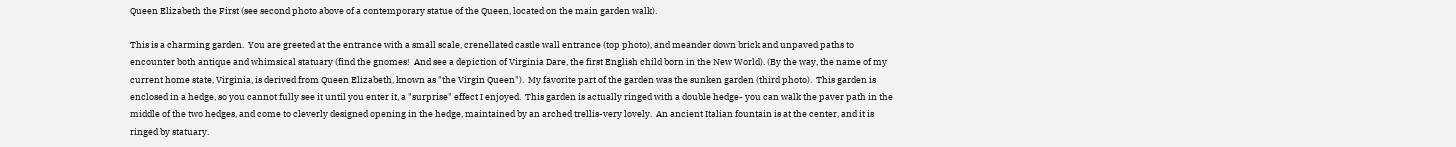Queen Elizabeth the First (see second photo above of a contemporary statue of the Queen, located on the main garden walk).

This is a charming garden.  You are greeted at the entrance with a small scale, crenellated castle wall entrance (top photo), and meander down brick and unpaved paths to encounter both antique and whimsical statuary (find the gnomes!  And see a depiction of Virginia Dare, the first English child born in the New World). (By the way, the name of my current home state, Virginia, is derived from Queen Elizabeth, known as "the Virgin Queen").  My favorite part of the garden was the sunken garden (third photo).  This garden is enclosed in a hedge, so you cannot fully see it until you enter it, a "surprise" effect I enjoyed.  This garden is actually ringed with a double hedge- you can walk the paver path in the middle of the two hedges, and come to cleverly designed opening in the hedge, maintained by an arched trellis-very lovely.  An ancient Italian fountain is at the center, and it is ringed by statuary.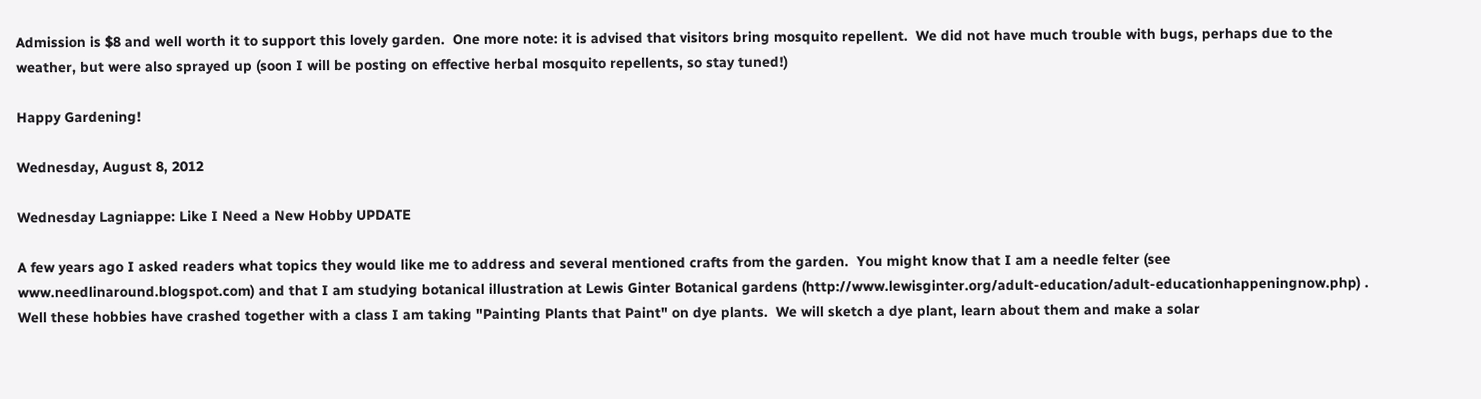Admission is $8 and well worth it to support this lovely garden.  One more note: it is advised that visitors bring mosquito repellent.  We did not have much trouble with bugs, perhaps due to the weather, but were also sprayed up (soon I will be posting on effective herbal mosquito repellents, so stay tuned!)

Happy Gardening!

Wednesday, August 8, 2012

Wednesday Lagniappe: Like I Need a New Hobby UPDATE

A few years ago I asked readers what topics they would like me to address and several mentioned crafts from the garden.  You might know that I am a needle felter (see www.needlinaround.blogspot.com) and that I am studying botanical illustration at Lewis Ginter Botanical gardens (http://www.lewisginter.org/adult-education/adult-educationhappeningnow.php) .  Well these hobbies have crashed together with a class I am taking "Painting Plants that Paint" on dye plants.  We will sketch a dye plant, learn about them and make a solar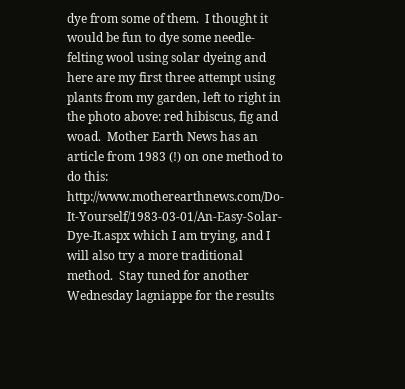dye from some of them.  I thought it would be fun to dye some needle-felting wool using solar dyeing and here are my first three attempt using plants from my garden, left to right in the photo above: red hibiscus, fig and woad.  Mother Earth News has an article from 1983 (!) on one method to do this:  http://www.motherearthnews.com/Do-It-Yourself/1983-03-01/An-Easy-Solar-Dye-It.aspx which I am trying, and I will also try a more traditional method.  Stay tuned for another Wednesday lagniappe for the results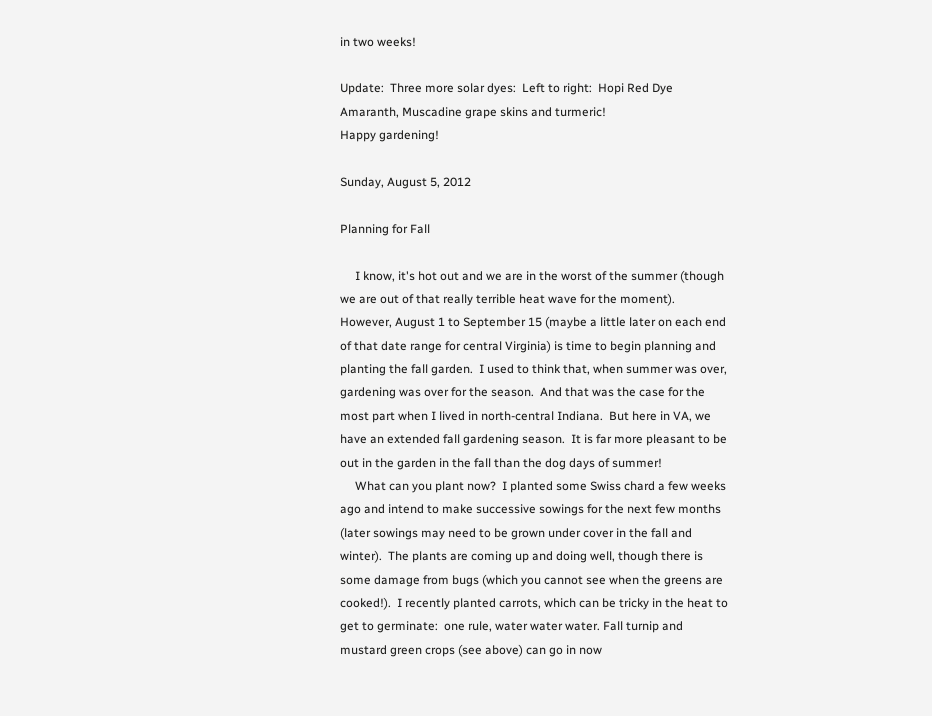in two weeks!

Update:  Three more solar dyes:  Left to right:  Hopi Red Dye Amaranth, Muscadine grape skins and turmeric!
Happy gardening!

Sunday, August 5, 2012

Planning for Fall

     I know, it's hot out and we are in the worst of the summer (though we are out of that really terrible heat wave for the moment).  However, August 1 to September 15 (maybe a little later on each end of that date range for central Virginia) is time to begin planning and planting the fall garden.  I used to think that, when summer was over, gardening was over for the season.  And that was the case for the most part when I lived in north-central Indiana.  But here in VA, we have an extended fall gardening season.  It is far more pleasant to be out in the garden in the fall than the dog days of summer!
     What can you plant now?  I planted some Swiss chard a few weeks ago and intend to make successive sowings for the next few months (later sowings may need to be grown under cover in the fall and winter).  The plants are coming up and doing well, though there is some damage from bugs (which you cannot see when the greens are cooked!).  I recently planted carrots, which can be tricky in the heat to get to germinate:  one rule, water water water. Fall turnip and mustard green crops (see above) can go in now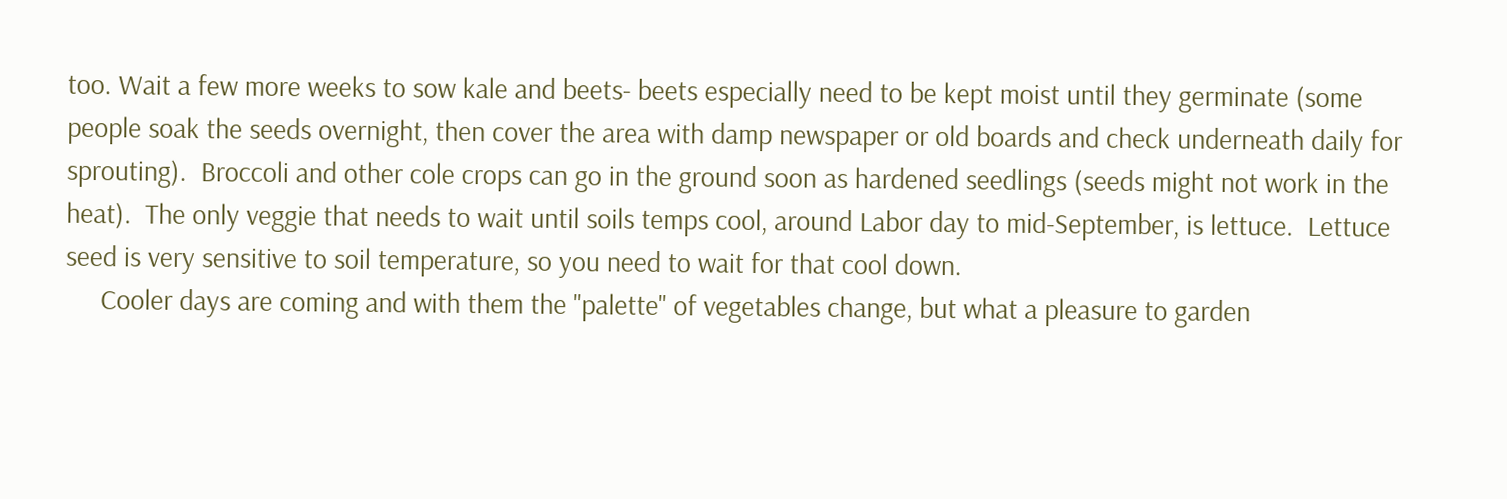too. Wait a few more weeks to sow kale and beets- beets especially need to be kept moist until they germinate (some people soak the seeds overnight, then cover the area with damp newspaper or old boards and check underneath daily for sprouting).  Broccoli and other cole crops can go in the ground soon as hardened seedlings (seeds might not work in the heat).  The only veggie that needs to wait until soils temps cool, around Labor day to mid-September, is lettuce.  Lettuce seed is very sensitive to soil temperature, so you need to wait for that cool down.
     Cooler days are coming and with them the "palette" of vegetables change, but what a pleasure to garden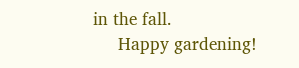in the fall.
     Happy gardening!